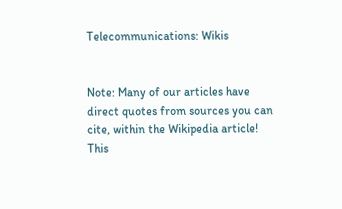Telecommunications: Wikis


Note: Many of our articles have direct quotes from sources you can cite, within the Wikipedia article! This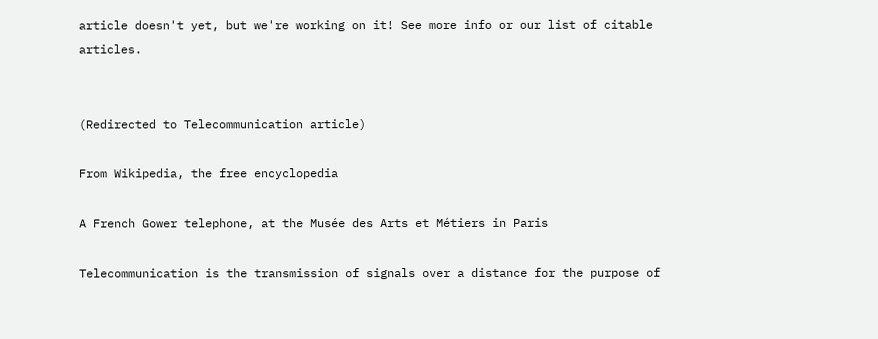article doesn't yet, but we're working on it! See more info or our list of citable articles.


(Redirected to Telecommunication article)

From Wikipedia, the free encyclopedia

A French Gower telephone, at the Musée des Arts et Métiers in Paris

Telecommunication is the transmission of signals over a distance for the purpose of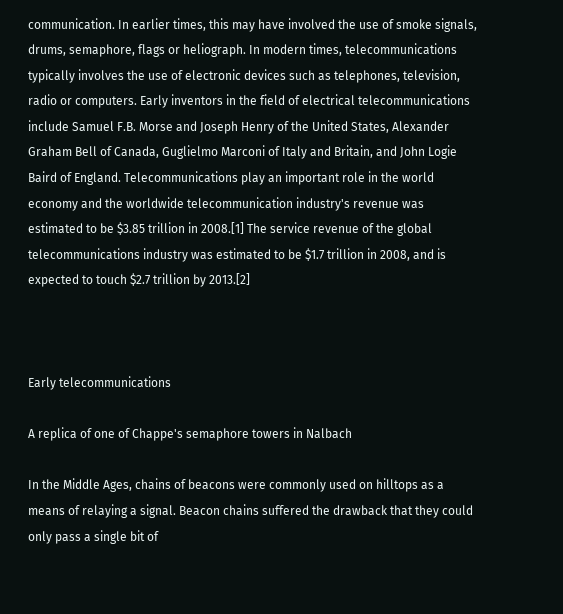communication. In earlier times, this may have involved the use of smoke signals, drums, semaphore, flags or heliograph. In modern times, telecommunications typically involves the use of electronic devices such as telephones, television, radio or computers. Early inventors in the field of electrical telecommunications include Samuel F.B. Morse and Joseph Henry of the United States, Alexander Graham Bell of Canada, Guglielmo Marconi of Italy and Britain, and John Logie Baird of England. Telecommunications play an important role in the world economy and the worldwide telecommunication industry's revenue was estimated to be $3.85 trillion in 2008.[1] The service revenue of the global telecommunications industry was estimated to be $1.7 trillion in 2008, and is expected to touch $2.7 trillion by 2013.[2]



Early telecommunications

A replica of one of Chappe's semaphore towers in Nalbach

In the Middle Ages, chains of beacons were commonly used on hilltops as a means of relaying a signal. Beacon chains suffered the drawback that they could only pass a single bit of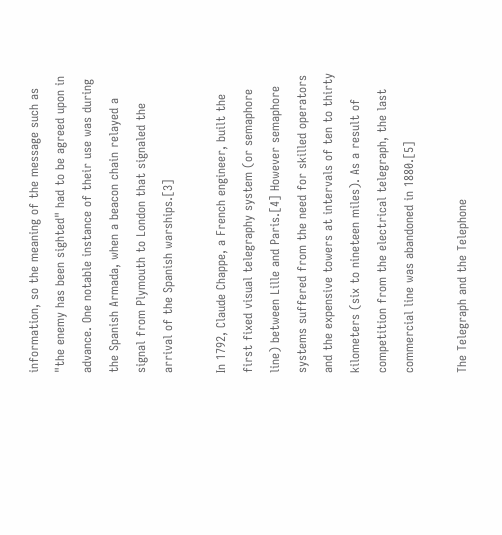information, so the meaning of the message such as "the enemy has been sighted" had to be agreed upon in advance. One notable instance of their use was during the Spanish Armada, when a beacon chain relayed a signal from Plymouth to London that signaled the arrival of the Spanish warships.[3]

In 1792, Claude Chappe, a French engineer, built the first fixed visual telegraphy system (or semaphore line) between Lille and Paris.[4] However semaphore systems suffered from the need for skilled operators and the expensive towers at intervals of ten to thirty kilometers (six to nineteen miles). As a result of competition from the electrical telegraph, the last commercial line was abandoned in 1880.[5]

The Telegraph and the Telephone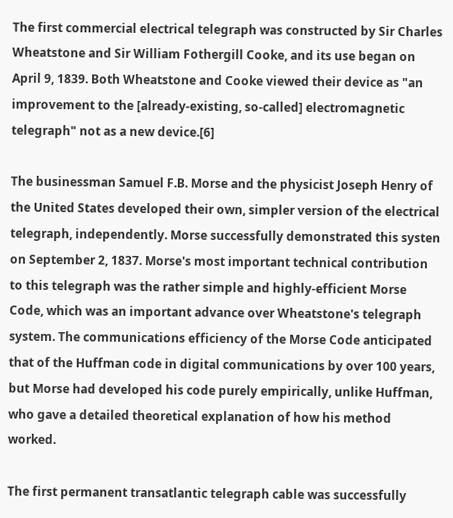The first commercial electrical telegraph was constructed by Sir Charles Wheatstone and Sir William Fothergill Cooke, and its use began on April 9, 1839. Both Wheatstone and Cooke viewed their device as "an improvement to the [already-existing, so-called] electromagnetic telegraph" not as a new device.[6]

The businessman Samuel F.B. Morse and the physicist Joseph Henry of the United States developed their own, simpler version of the electrical telegraph, independently. Morse successfully demonstrated this systen on September 2, 1837. Morse's most important technical contribution to this telegraph was the rather simple and highly-efficient Morse Code, which was an important advance over Wheatstone's telegraph system. The communications efficiency of the Morse Code anticipated that of the Huffman code in digital communications by over 100 years, but Morse had developed his code purely empirically, unlike Huffman, who gave a detailed theoretical explanation of how his method worked.

The first permanent transatlantic telegraph cable was successfully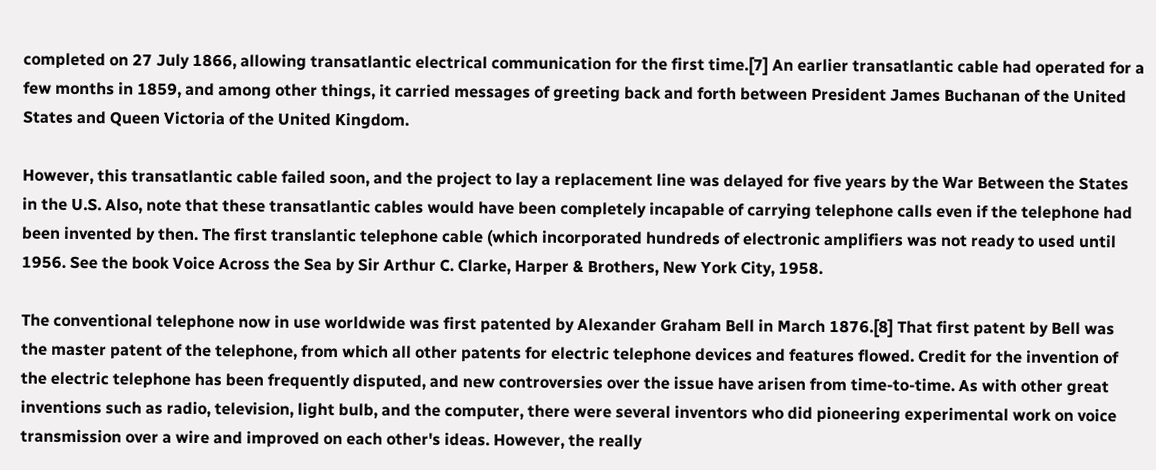completed on 27 July 1866, allowing transatlantic electrical communication for the first time.[7] An earlier transatlantic cable had operated for a few months in 1859, and among other things, it carried messages of greeting back and forth between President James Buchanan of the United States and Queen Victoria of the United Kingdom.

However, this transatlantic cable failed soon, and the project to lay a replacement line was delayed for five years by the War Between the States in the U.S. Also, note that these transatlantic cables would have been completely incapable of carrying telephone calls even if the telephone had been invented by then. The first translantic telephone cable (which incorporated hundreds of electronic amplifiers was not ready to used until 1956. See the book Voice Across the Sea by Sir Arthur C. Clarke, Harper & Brothers, New York City, 1958.

The conventional telephone now in use worldwide was first patented by Alexander Graham Bell in March 1876.[8] That first patent by Bell was the master patent of the telephone, from which all other patents for electric telephone devices and features flowed. Credit for the invention of the electric telephone has been frequently disputed, and new controversies over the issue have arisen from time-to-time. As with other great inventions such as radio, television, light bulb, and the computer, there were several inventors who did pioneering experimental work on voice transmission over a wire and improved on each other's ideas. However, the really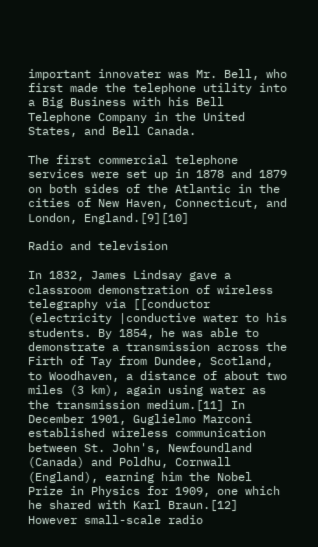important innovater was Mr. Bell, who first made the telephone utility into a Big Business with his Bell Telephone Company in the United States, and Bell Canada.

The first commercial telephone services were set up in 1878 and 1879 on both sides of the Atlantic in the cities of New Haven, Connecticut, and London, England.[9][10]

Radio and television

In 1832, James Lindsay gave a classroom demonstration of wireless telegraphy via [[conductor (electricity |conductive water to his students. By 1854, he was able to demonstrate a transmission across the Firth of Tay from Dundee, Scotland, to Woodhaven, a distance of about two miles (3 km), again using water as the transmission medium.[11] In December 1901, Guglielmo Marconi established wireless communication between St. John's, Newfoundland (Canada) and Poldhu, Cornwall (England), earning him the Nobel Prize in Physics for 1909, one which he shared with Karl Braun.[12] However small-scale radio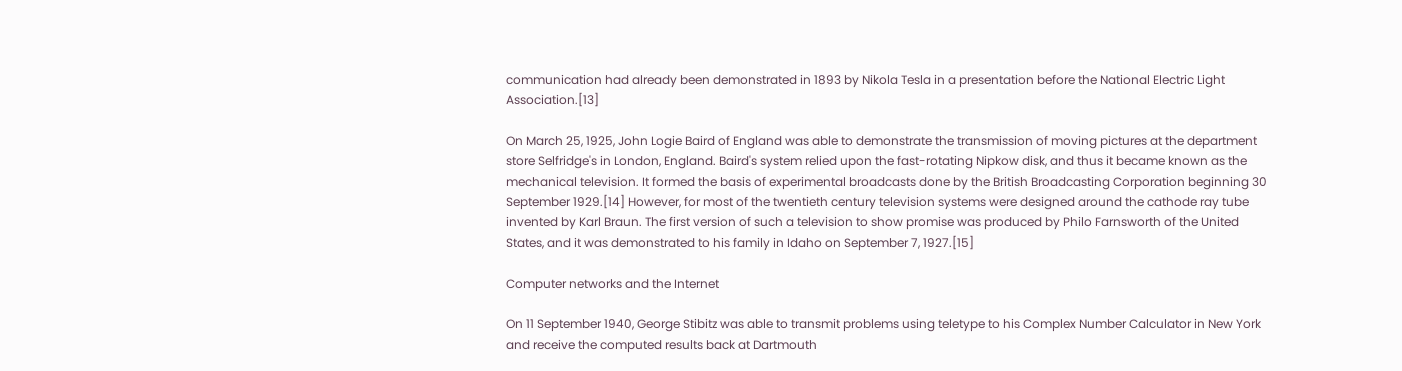communication had already been demonstrated in 1893 by Nikola Tesla in a presentation before the National Electric Light Association.[13]

On March 25, 1925, John Logie Baird of England was able to demonstrate the transmission of moving pictures at the department store Selfridge's in London, England. Baird's system relied upon the fast-rotating Nipkow disk, and thus it became known as the mechanical television. It formed the basis of experimental broadcasts done by the British Broadcasting Corporation beginning 30 September 1929.[14] However, for most of the twentieth century television systems were designed around the cathode ray tube invented by Karl Braun. The first version of such a television to show promise was produced by Philo Farnsworth of the United States, and it was demonstrated to his family in Idaho on September 7, 1927.[15]

Computer networks and the Internet

On 11 September 1940, George Stibitz was able to transmit problems using teletype to his Complex Number Calculator in New York and receive the computed results back at Dartmouth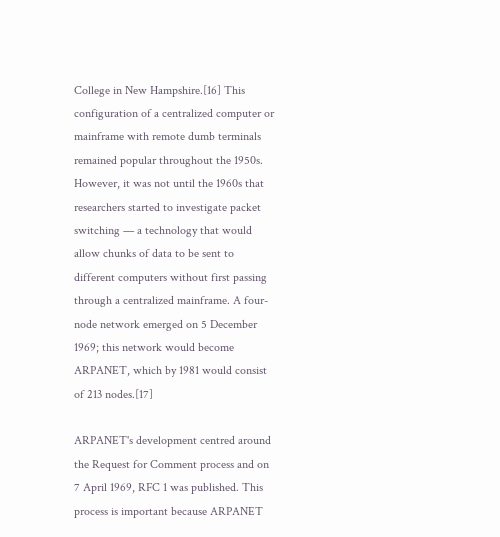College in New Hampshire.[16] This configuration of a centralized computer or mainframe with remote dumb terminals remained popular throughout the 1950s. However, it was not until the 1960s that researchers started to investigate packet switching — a technology that would allow chunks of data to be sent to different computers without first passing through a centralized mainframe. A four-node network emerged on 5 December 1969; this network would become ARPANET, which by 1981 would consist of 213 nodes.[17]

ARPANET's development centred around the Request for Comment process and on 7 April 1969, RFC 1 was published. This process is important because ARPANET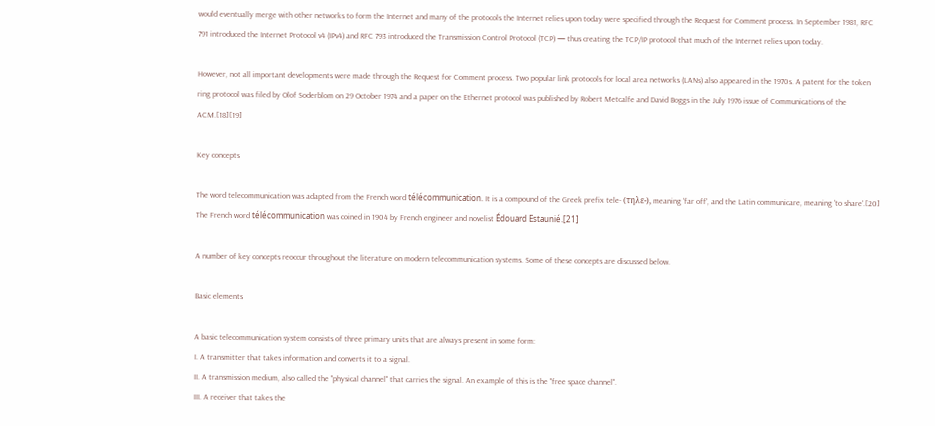would eventually merge with other networks to form the Internet and many of the protocols the Internet relies upon today were specified through the Request for Comment process. In September 1981, RFC 791 introduced the Internet Protocol v4 (IPv4) and RFC 793 introduced the Transmission Control Protocol (TCP) — thus creating the TCP/IP protocol that much of the Internet relies upon today.

However, not all important developments were made through the Request for Comment process. Two popular link protocols for local area networks (LANs) also appeared in the 1970s. A patent for the token ring protocol was filed by Olof Soderblom on 29 October 1974 and a paper on the Ethernet protocol was published by Robert Metcalfe and David Boggs in the July 1976 issue of Communications of the ACM.[18][19]

Key concepts

The word telecommunication was adapted from the French word télécommunication. It is a compound of the Greek prefix tele- (τηλε-), meaning 'far off', and the Latin communicare, meaning 'to share'.[20] The French word télécommunication was coined in 1904 by French engineer and novelist Édouard Estaunié.[21]

A number of key concepts reoccur throughout the literature on modern telecommunication systems. Some of these concepts are discussed below.

Basic elements

A basic telecommunication system consists of three primary units that are always present in some form:
I. A transmitter that takes information and converts it to a signal.
II. A transmission medium, also called the "physical channel" that carries the signal. An example of this is the "free space channel".
III. A receiver that takes the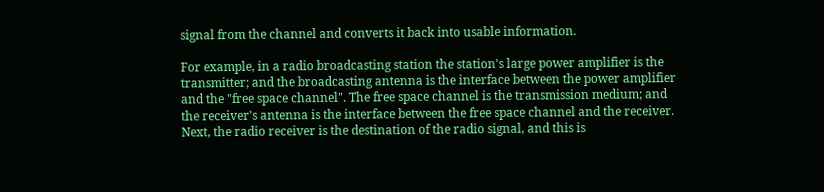signal from the channel and converts it back into usable information.

For example, in a radio broadcasting station the station's large power amplifier is the transmitter; and the broadcasting antenna is the interface between the power amplifier and the "free space channel". The free space channel is the transmission medium; and the receiver's antenna is the interface between the free space channel and the receiver. Next, the radio receiver is the destination of the radio signal, and this is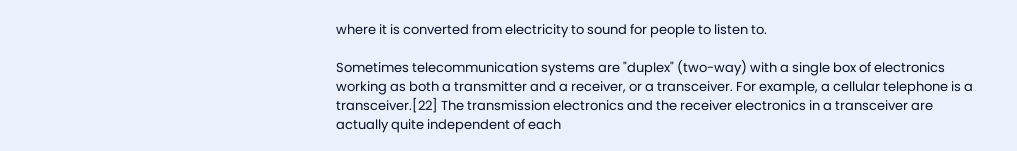where it is converted from electricity to sound for people to listen to.

Sometimes telecommunication systems are "duplex" (two-way) with a single box of electronics working as both a transmitter and a receiver, or a transceiver. For example, a cellular telephone is a transceiver.[22] The transmission electronics and the receiver electronics in a transceiver are actually quite independent of each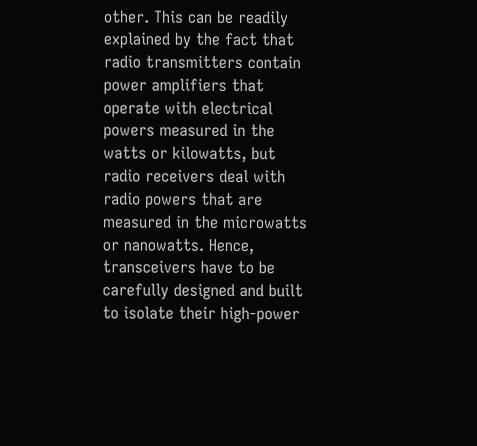other. This can be readily explained by the fact that radio transmitters contain power amplifiers that operate with electrical powers measured in the watts or kilowatts, but radio receivers deal with radio powers that are measured in the microwatts or nanowatts. Hence, transceivers have to be carefully designed and built to isolate their high-power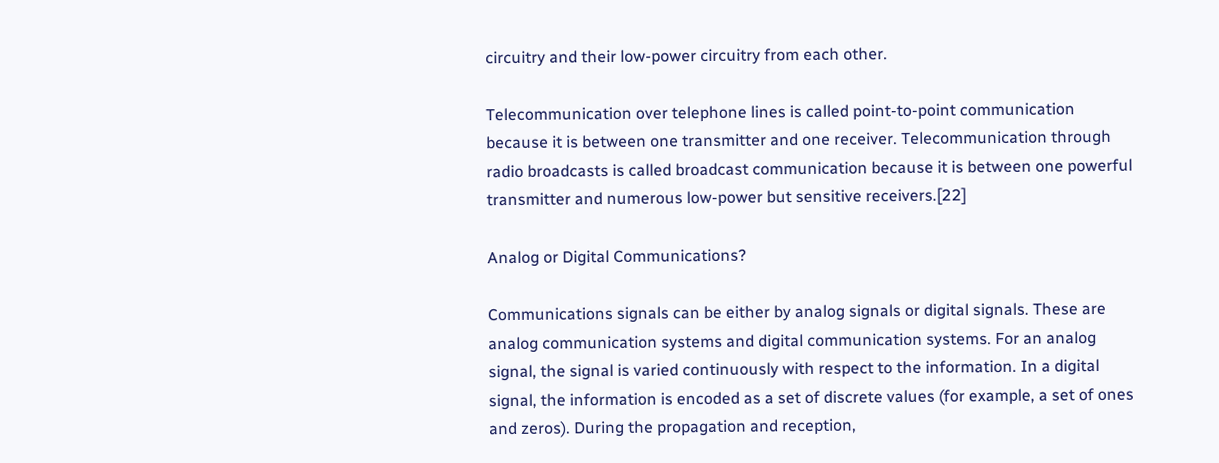circuitry and their low-power circuitry from each other.

Telecommunication over telephone lines is called point-to-point communication because it is between one transmitter and one receiver. Telecommunication through radio broadcasts is called broadcast communication because it is between one powerful transmitter and numerous low-power but sensitive receivers.[22]

Analog or Digital Communications?

Communications signals can be either by analog signals or digital signals. These are analog communication systems and digital communication systems. For an analog signal, the signal is varied continuously with respect to the information. In a digital signal, the information is encoded as a set of discrete values (for example, a set of ones and zeros). During the propagation and reception,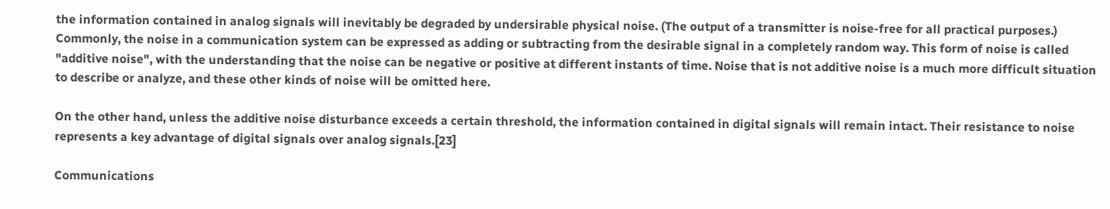the information contained in analog signals will inevitably be degraded by undersirable physical noise. (The output of a transmitter is noise-free for all practical purposes.) Commonly, the noise in a communication system can be expressed as adding or subtracting from the desirable signal in a completely random way. This form of noise is called "additive noise", with the understanding that the noise can be negative or positive at different instants of time. Noise that is not additive noise is a much more difficult situation to describe or analyze, and these other kinds of noise will be omitted here.

On the other hand, unless the additive noise disturbance exceeds a certain threshold, the information contained in digital signals will remain intact. Their resistance to noise represents a key advantage of digital signals over analog signals.[23]

Communications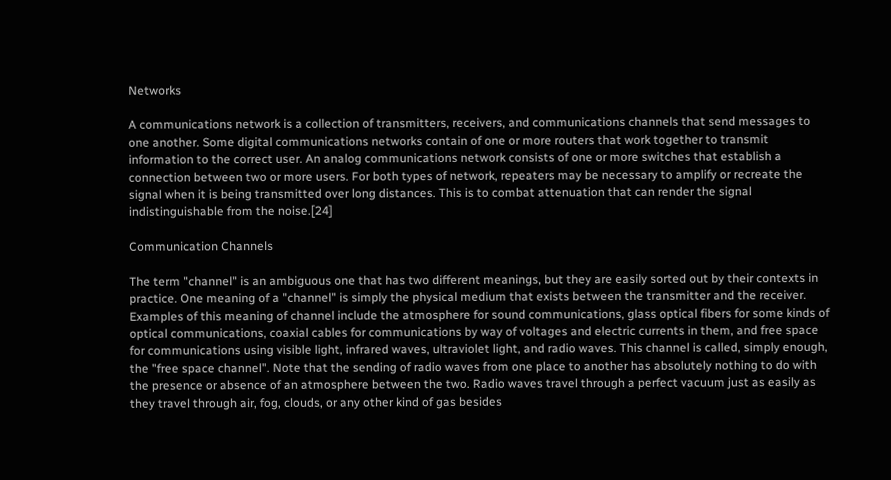Networks

A communications network is a collection of transmitters, receivers, and communications channels that send messages to one another. Some digital communications networks contain of one or more routers that work together to transmit information to the correct user. An analog communications network consists of one or more switches that establish a connection between two or more users. For both types of network, repeaters may be necessary to amplify or recreate the signal when it is being transmitted over long distances. This is to combat attenuation that can render the signal indistinguishable from the noise.[24]

Communication Channels

The term "channel" is an ambiguous one that has two different meanings, but they are easily sorted out by their contexts in practice. One meaning of a "channel" is simply the physical medium that exists between the transmitter and the receiver. Examples of this meaning of channel include the atmosphere for sound communications, glass optical fibers for some kinds of optical communications, coaxial cables for communications by way of voltages and electric currents in them, and free space for communications using visible light, infrared waves, ultraviolet light, and radio waves. This channel is called, simply enough, the "free space channel". Note that the sending of radio waves from one place to another has absolutely nothing to do with the presence or absence of an atmosphere between the two. Radio waves travel through a perfect vacuum just as easily as they travel through air, fog, clouds, or any other kind of gas besides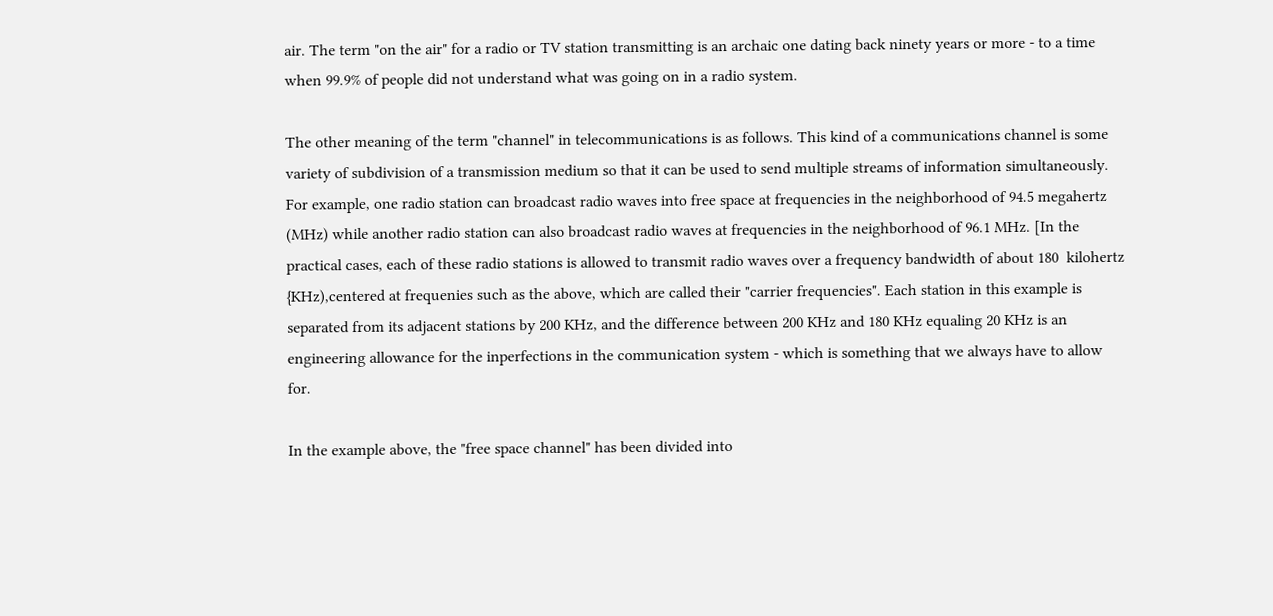air. The term "on the air" for a radio or TV station transmitting is an archaic one dating back ninety years or more - to a time when 99.9% of people did not understand what was going on in a radio system.

The other meaning of the term "channel" in telecommunications is as follows. This kind of a communications channel is some variety of subdivision of a transmission medium so that it can be used to send multiple streams of information simultaneously. For example, one radio station can broadcast radio waves into free space at frequencies in the neighborhood of 94.5 megahertz (MHz) while another radio station can also broadcast radio waves at frequencies in the neighborhood of 96.1 MHz. [In the practical cases, each of these radio stations is allowed to transmit radio waves over a frequency bandwidth of about 180  kilohertz {KHz),centered at frequenies such as the above, which are called their "carrier frequencies". Each station in this example is separated from its adjacent stations by 200 KHz, and the difference between 200 KHz and 180 KHz equaling 20 KHz is an engineering allowance for the inperfections in the communication system - which is something that we always have to allow for.

In the example above, the "free space channel" has been divided into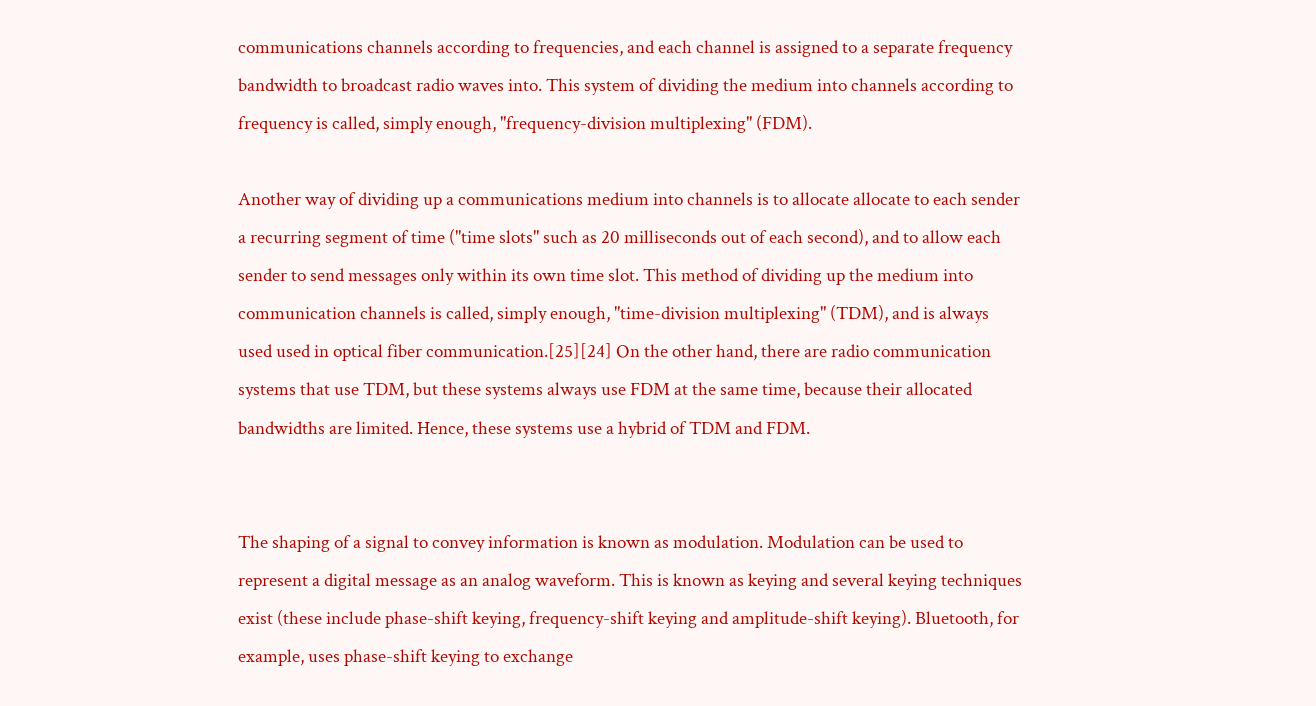communications channels according to frequencies, and each channel is assigned to a separate frequency bandwidth to broadcast radio waves into. This system of dividing the medium into channels according to frequency is called, simply enough, "frequency-division multiplexing" (FDM).

Another way of dividing up a communications medium into channels is to allocate allocate to each sender a recurring segment of time ("time slots" such as 20 milliseconds out of each second), and to allow each sender to send messages only within its own time slot. This method of dividing up the medium into communication channels is called, simply enough, "time-division multiplexing" (TDM), and is always used used in optical fiber communication.[25][24] On the other hand, there are radio communication systems that use TDM, but these systems always use FDM at the same time, because their allocated bandwidths are limited. Hence, these systems use a hybrid of TDM and FDM.


The shaping of a signal to convey information is known as modulation. Modulation can be used to represent a digital message as an analog waveform. This is known as keying and several keying techniques exist (these include phase-shift keying, frequency-shift keying and amplitude-shift keying). Bluetooth, for example, uses phase-shift keying to exchange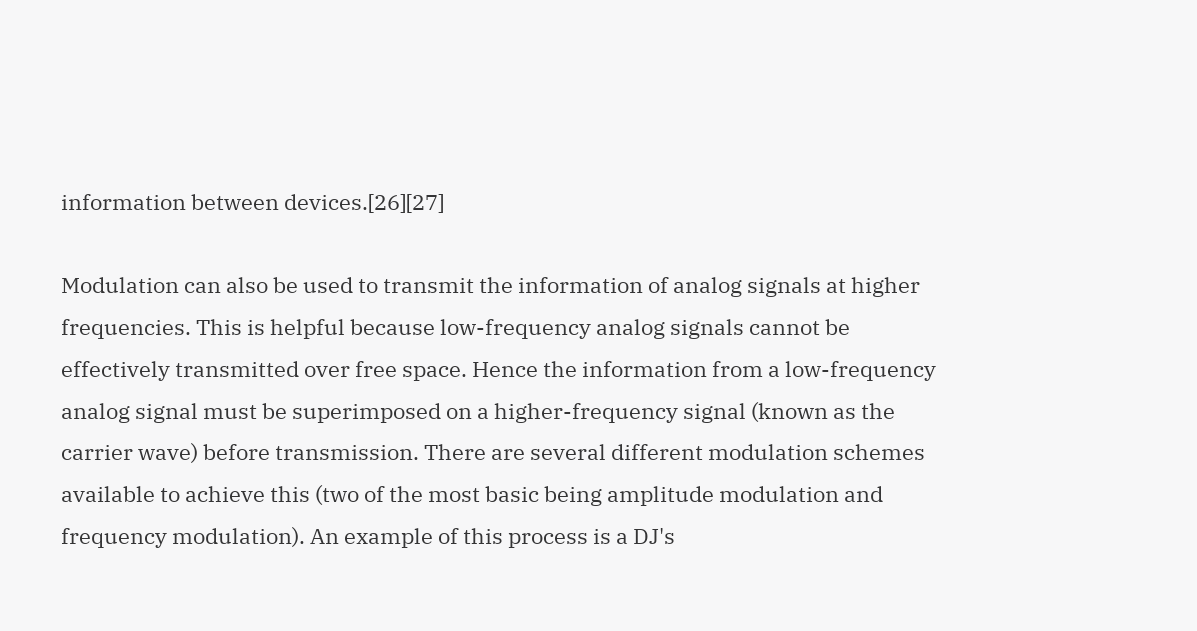information between devices.[26][27]

Modulation can also be used to transmit the information of analog signals at higher frequencies. This is helpful because low-frequency analog signals cannot be effectively transmitted over free space. Hence the information from a low-frequency analog signal must be superimposed on a higher-frequency signal (known as the carrier wave) before transmission. There are several different modulation schemes available to achieve this (two of the most basic being amplitude modulation and frequency modulation). An example of this process is a DJ's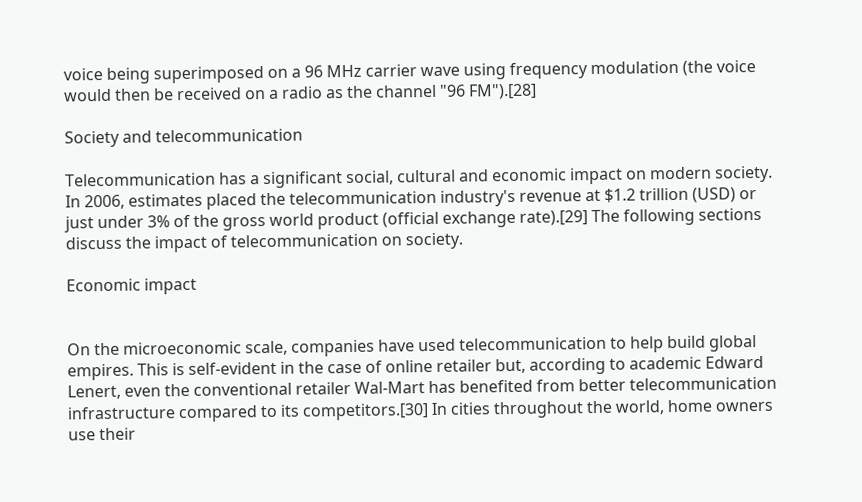voice being superimposed on a 96 MHz carrier wave using frequency modulation (the voice would then be received on a radio as the channel "96 FM").[28]

Society and telecommunication

Telecommunication has a significant social, cultural and economic impact on modern society. In 2006, estimates placed the telecommunication industry's revenue at $1.2 trillion (USD) or just under 3% of the gross world product (official exchange rate).[29] The following sections discuss the impact of telecommunication on society.

Economic impact


On the microeconomic scale, companies have used telecommunication to help build global empires. This is self-evident in the case of online retailer but, according to academic Edward Lenert, even the conventional retailer Wal-Mart has benefited from better telecommunication infrastructure compared to its competitors.[30] In cities throughout the world, home owners use their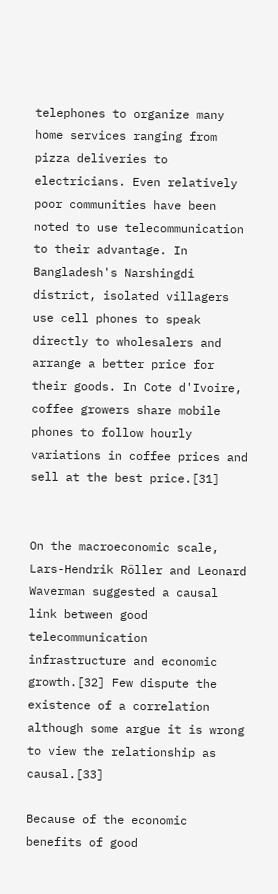telephones to organize many home services ranging from pizza deliveries to electricians. Even relatively poor communities have been noted to use telecommunication to their advantage. In Bangladesh's Narshingdi district, isolated villagers use cell phones to speak directly to wholesalers and arrange a better price for their goods. In Cote d'Ivoire, coffee growers share mobile phones to follow hourly variations in coffee prices and sell at the best price.[31]


On the macroeconomic scale, Lars-Hendrik Röller and Leonard Waverman suggested a causal link between good telecommunication infrastructure and economic growth.[32] Few dispute the existence of a correlation although some argue it is wrong to view the relationship as causal.[33]

Because of the economic benefits of good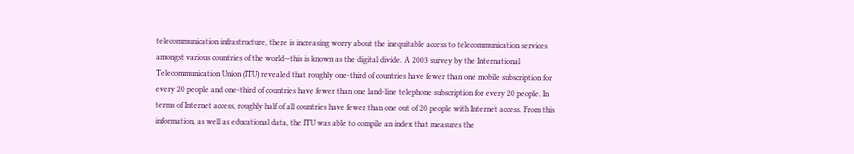telecommunication infrastructure, there is increasing worry about the inequitable access to telecommunication services amongst various countries of the world—this is known as the digital divide. A 2003 survey by the International Telecommunication Union (ITU) revealed that roughly one-third of countries have fewer than one mobile subscription for every 20 people and one-third of countries have fewer than one land-line telephone subscription for every 20 people. In terms of Internet access, roughly half of all countries have fewer than one out of 20 people with Internet access. From this information, as well as educational data, the ITU was able to compile an index that measures the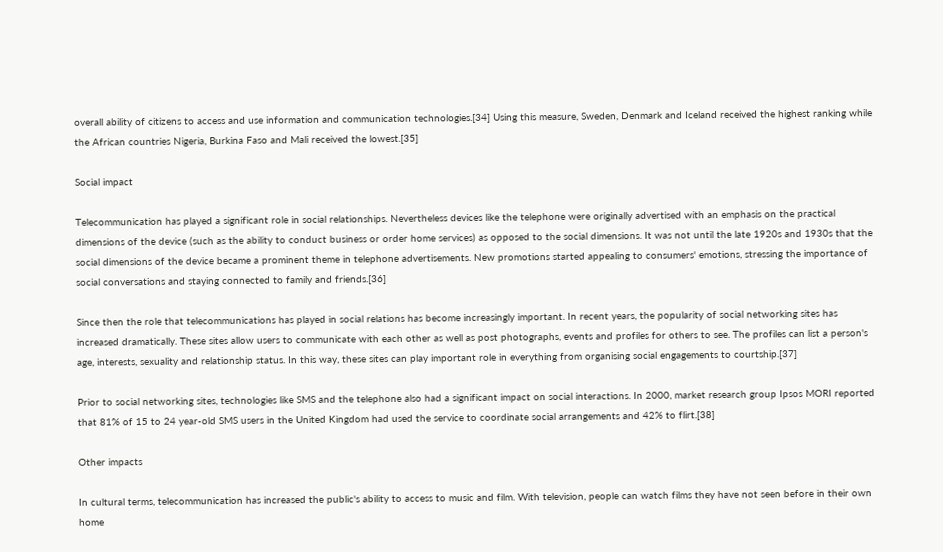overall ability of citizens to access and use information and communication technologies.[34] Using this measure, Sweden, Denmark and Iceland received the highest ranking while the African countries Nigeria, Burkina Faso and Mali received the lowest.[35]

Social impact

Telecommunication has played a significant role in social relationships. Nevertheless devices like the telephone were originally advertised with an emphasis on the practical dimensions of the device (such as the ability to conduct business or order home services) as opposed to the social dimensions. It was not until the late 1920s and 1930s that the social dimensions of the device became a prominent theme in telephone advertisements. New promotions started appealing to consumers' emotions, stressing the importance of social conversations and staying connected to family and friends.[36]

Since then the role that telecommunications has played in social relations has become increasingly important. In recent years, the popularity of social networking sites has increased dramatically. These sites allow users to communicate with each other as well as post photographs, events and profiles for others to see. The profiles can list a person's age, interests, sexuality and relationship status. In this way, these sites can play important role in everything from organising social engagements to courtship.[37]

Prior to social networking sites, technologies like SMS and the telephone also had a significant impact on social interactions. In 2000, market research group Ipsos MORI reported that 81% of 15 to 24 year-old SMS users in the United Kingdom had used the service to coordinate social arrangements and 42% to flirt.[38]

Other impacts

In cultural terms, telecommunication has increased the public's ability to access to music and film. With television, people can watch films they have not seen before in their own home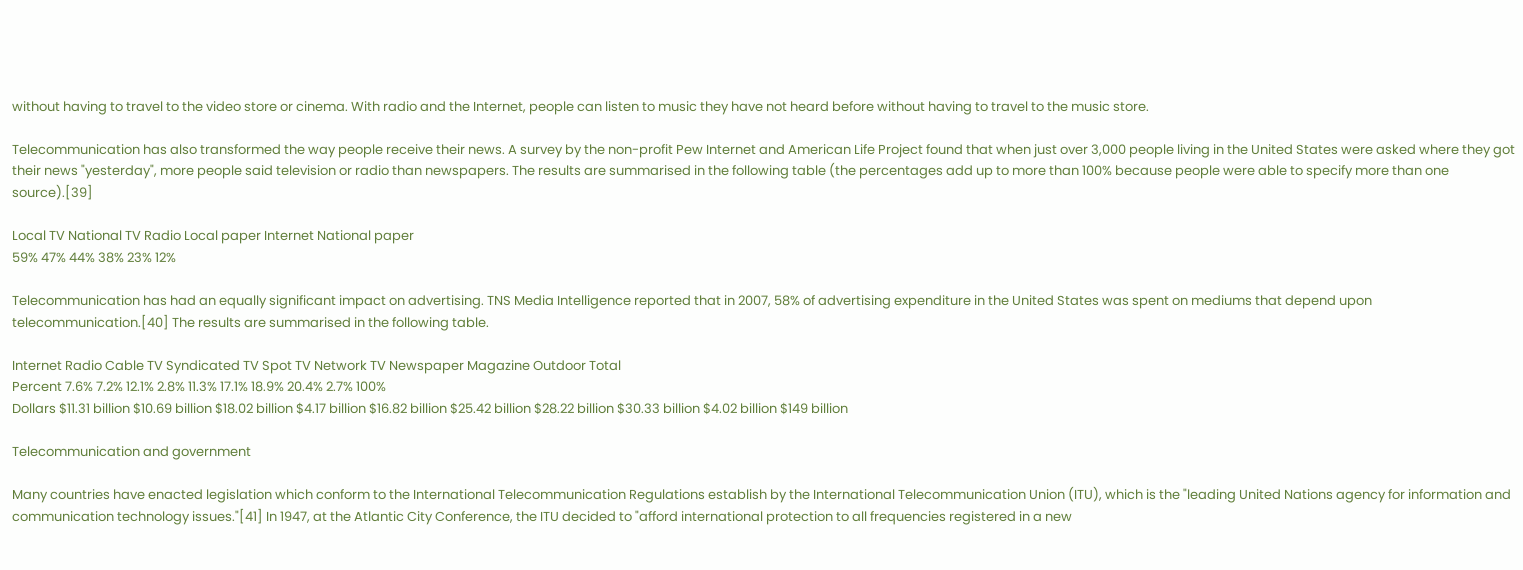without having to travel to the video store or cinema. With radio and the Internet, people can listen to music they have not heard before without having to travel to the music store.

Telecommunication has also transformed the way people receive their news. A survey by the non-profit Pew Internet and American Life Project found that when just over 3,000 people living in the United States were asked where they got their news "yesterday", more people said television or radio than newspapers. The results are summarised in the following table (the percentages add up to more than 100% because people were able to specify more than one source).[39]

Local TV National TV Radio Local paper Internet National paper
59% 47% 44% 38% 23% 12%

Telecommunication has had an equally significant impact on advertising. TNS Media Intelligence reported that in 2007, 58% of advertising expenditure in the United States was spent on mediums that depend upon telecommunication.[40] The results are summarised in the following table.

Internet Radio Cable TV Syndicated TV Spot TV Network TV Newspaper Magazine Outdoor Total
Percent 7.6% 7.2% 12.1% 2.8% 11.3% 17.1% 18.9% 20.4% 2.7% 100%
Dollars $11.31 billion $10.69 billion $18.02 billion $4.17 billion $16.82 billion $25.42 billion $28.22 billion $30.33 billion $4.02 billion $149 billion

Telecommunication and government

Many countries have enacted legislation which conform to the International Telecommunication Regulations establish by the International Telecommunication Union (ITU), which is the "leading United Nations agency for information and communication technology issues."[41] In 1947, at the Atlantic City Conference, the ITU decided to "afford international protection to all frequencies registered in a new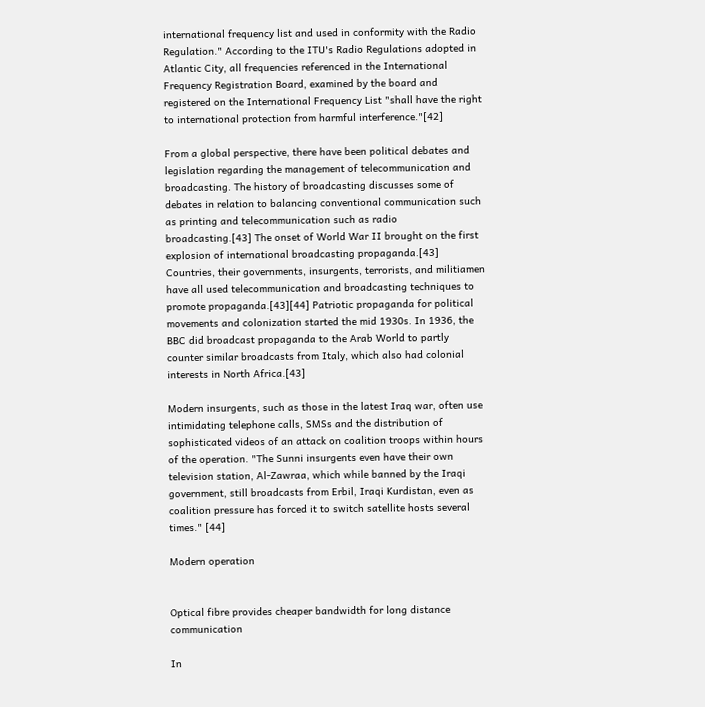international frequency list and used in conformity with the Radio Regulation." According to the ITU's Radio Regulations adopted in Atlantic City, all frequencies referenced in the International Frequency Registration Board, examined by the board and registered on the International Frequency List "shall have the right to international protection from harmful interference."[42]

From a global perspective, there have been political debates and legislation regarding the management of telecommunication and broadcasting. The history of broadcasting discusses some of debates in relation to balancing conventional communication such as printing and telecommunication such as radio broadcasting.[43] The onset of World War II brought on the first explosion of international broadcasting propaganda.[43] Countries, their governments, insurgents, terrorists, and militiamen have all used telecommunication and broadcasting techniques to promote propaganda.[43][44] Patriotic propaganda for political movements and colonization started the mid 1930s. In 1936, the BBC did broadcast propaganda to the Arab World to partly counter similar broadcasts from Italy, which also had colonial interests in North Africa.[43]

Modern insurgents, such as those in the latest Iraq war, often use intimidating telephone calls, SMSs and the distribution of sophisticated videos of an attack on coalition troops within hours of the operation. "The Sunni insurgents even have their own television station, Al-Zawraa, which while banned by the Iraqi government, still broadcasts from Erbil, Iraqi Kurdistan, even as coalition pressure has forced it to switch satellite hosts several times." [44]

Modern operation


Optical fibre provides cheaper bandwidth for long distance communication

In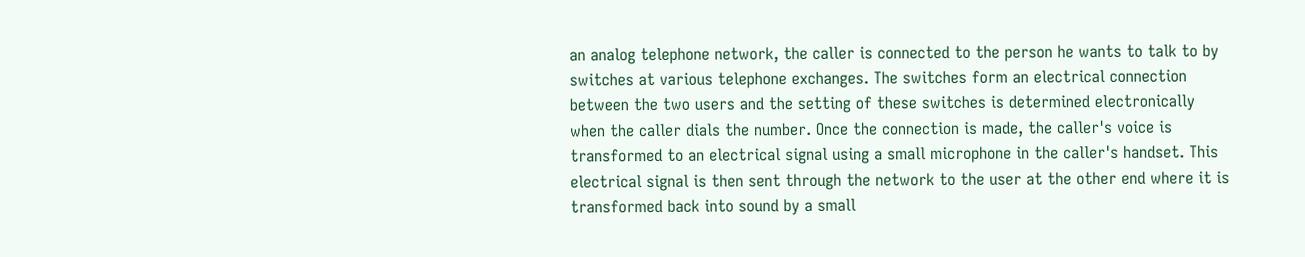an analog telephone network, the caller is connected to the person he wants to talk to by switches at various telephone exchanges. The switches form an electrical connection between the two users and the setting of these switches is determined electronically when the caller dials the number. Once the connection is made, the caller's voice is transformed to an electrical signal using a small microphone in the caller's handset. This electrical signal is then sent through the network to the user at the other end where it is transformed back into sound by a small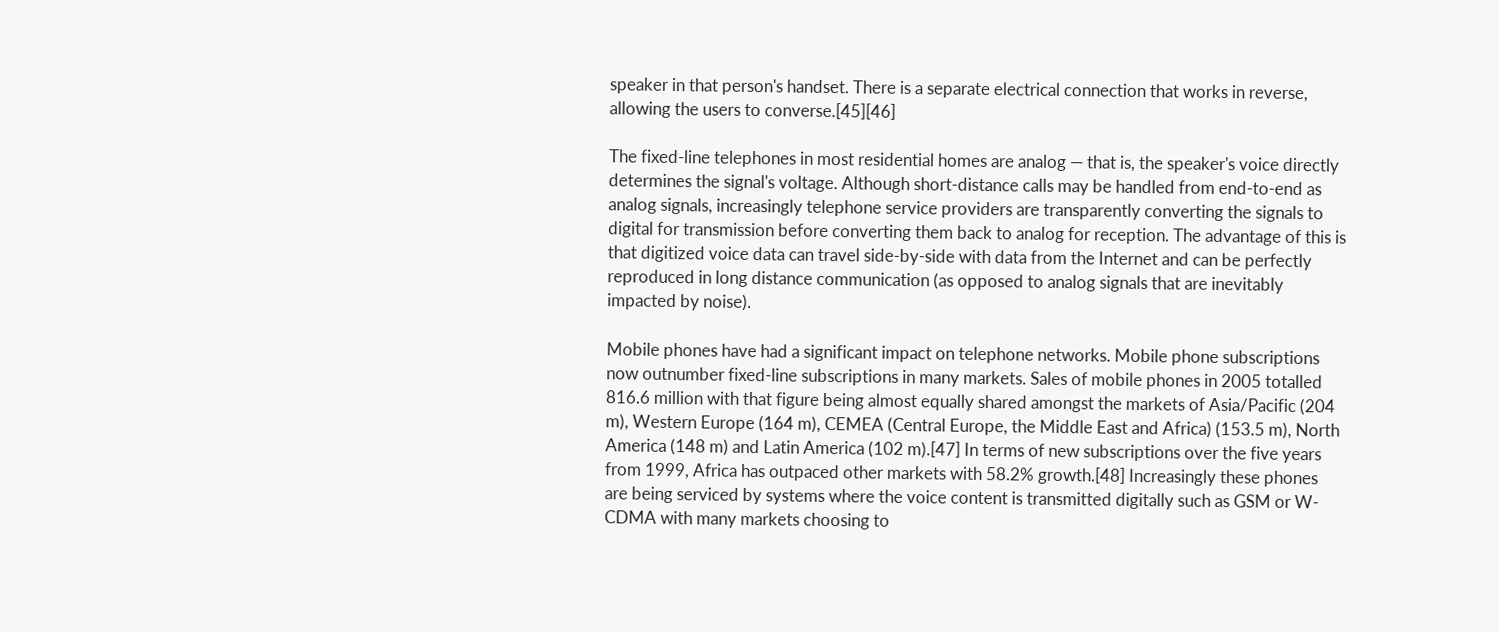speaker in that person's handset. There is a separate electrical connection that works in reverse, allowing the users to converse.[45][46]

The fixed-line telephones in most residential homes are analog — that is, the speaker's voice directly determines the signal's voltage. Although short-distance calls may be handled from end-to-end as analog signals, increasingly telephone service providers are transparently converting the signals to digital for transmission before converting them back to analog for reception. The advantage of this is that digitized voice data can travel side-by-side with data from the Internet and can be perfectly reproduced in long distance communication (as opposed to analog signals that are inevitably impacted by noise).

Mobile phones have had a significant impact on telephone networks. Mobile phone subscriptions now outnumber fixed-line subscriptions in many markets. Sales of mobile phones in 2005 totalled 816.6 million with that figure being almost equally shared amongst the markets of Asia/Pacific (204 m), Western Europe (164 m), CEMEA (Central Europe, the Middle East and Africa) (153.5 m), North America (148 m) and Latin America (102 m).[47] In terms of new subscriptions over the five years from 1999, Africa has outpaced other markets with 58.2% growth.[48] Increasingly these phones are being serviced by systems where the voice content is transmitted digitally such as GSM or W-CDMA with many markets choosing to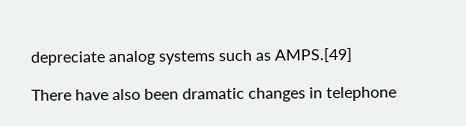depreciate analog systems such as AMPS.[49]

There have also been dramatic changes in telephone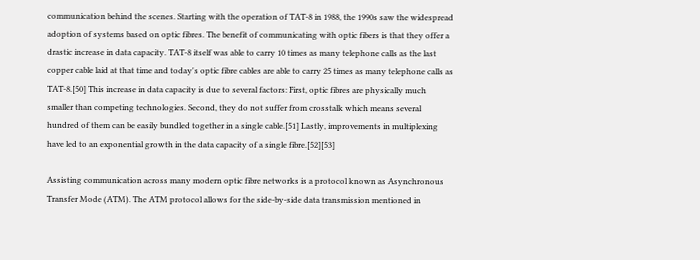communication behind the scenes. Starting with the operation of TAT-8 in 1988, the 1990s saw the widespread adoption of systems based on optic fibres. The benefit of communicating with optic fibers is that they offer a drastic increase in data capacity. TAT-8 itself was able to carry 10 times as many telephone calls as the last copper cable laid at that time and today's optic fibre cables are able to carry 25 times as many telephone calls as TAT-8.[50] This increase in data capacity is due to several factors: First, optic fibres are physically much smaller than competing technologies. Second, they do not suffer from crosstalk which means several hundred of them can be easily bundled together in a single cable.[51] Lastly, improvements in multiplexing have led to an exponential growth in the data capacity of a single fibre.[52][53]

Assisting communication across many modern optic fibre networks is a protocol known as Asynchronous Transfer Mode (ATM). The ATM protocol allows for the side-by-side data transmission mentioned in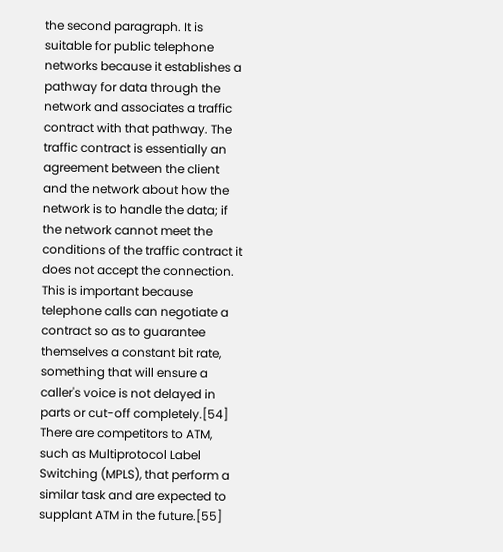the second paragraph. It is suitable for public telephone networks because it establishes a pathway for data through the network and associates a traffic contract with that pathway. The traffic contract is essentially an agreement between the client and the network about how the network is to handle the data; if the network cannot meet the conditions of the traffic contract it does not accept the connection. This is important because telephone calls can negotiate a contract so as to guarantee themselves a constant bit rate, something that will ensure a caller's voice is not delayed in parts or cut-off completely.[54] There are competitors to ATM, such as Multiprotocol Label Switching (MPLS), that perform a similar task and are expected to supplant ATM in the future.[55]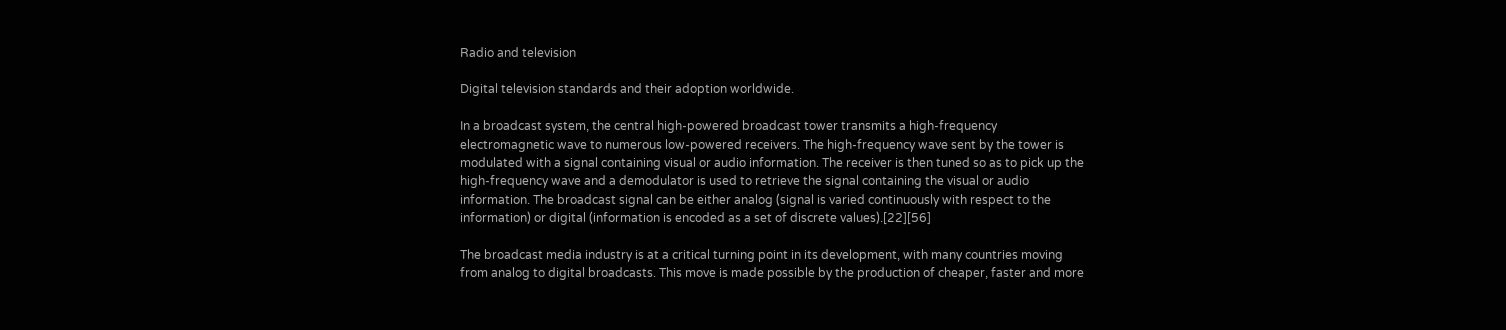Radio and television

Digital television standards and their adoption worldwide.

In a broadcast system, the central high-powered broadcast tower transmits a high-frequency electromagnetic wave to numerous low-powered receivers. The high-frequency wave sent by the tower is modulated with a signal containing visual or audio information. The receiver is then tuned so as to pick up the high-frequency wave and a demodulator is used to retrieve the signal containing the visual or audio information. The broadcast signal can be either analog (signal is varied continuously with respect to the information) or digital (information is encoded as a set of discrete values).[22][56]

The broadcast media industry is at a critical turning point in its development, with many countries moving from analog to digital broadcasts. This move is made possible by the production of cheaper, faster and more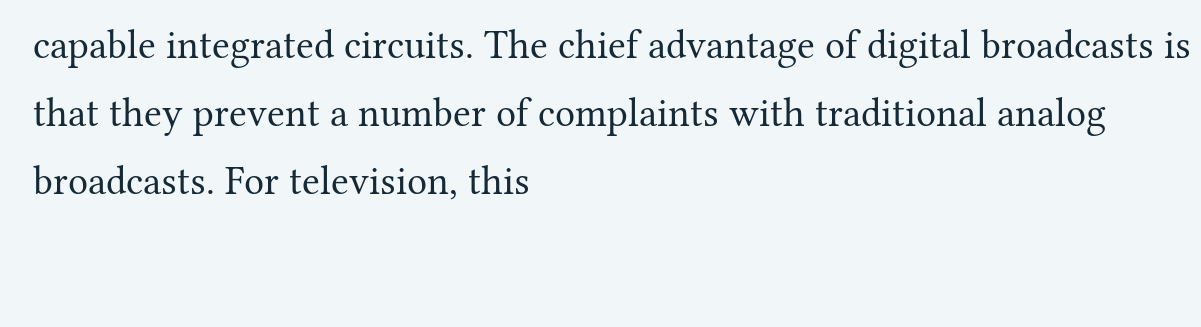capable integrated circuits. The chief advantage of digital broadcasts is that they prevent a number of complaints with traditional analog broadcasts. For television, this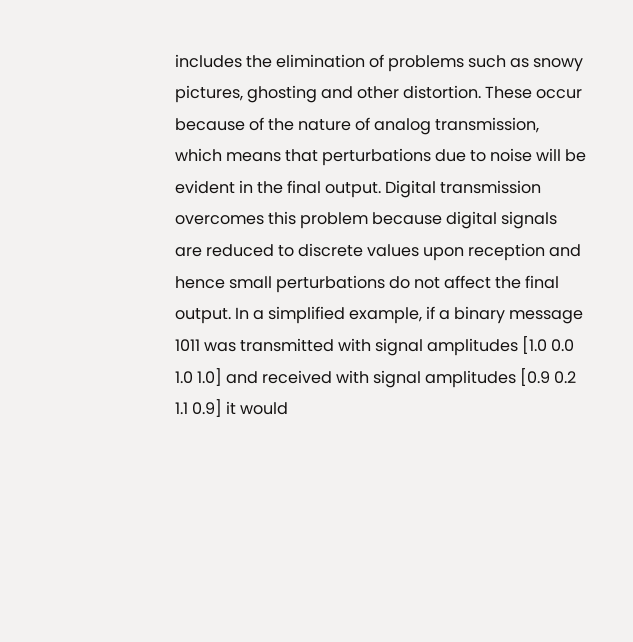includes the elimination of problems such as snowy pictures, ghosting and other distortion. These occur because of the nature of analog transmission, which means that perturbations due to noise will be evident in the final output. Digital transmission overcomes this problem because digital signals are reduced to discrete values upon reception and hence small perturbations do not affect the final output. In a simplified example, if a binary message 1011 was transmitted with signal amplitudes [1.0 0.0 1.0 1.0] and received with signal amplitudes [0.9 0.2 1.1 0.9] it would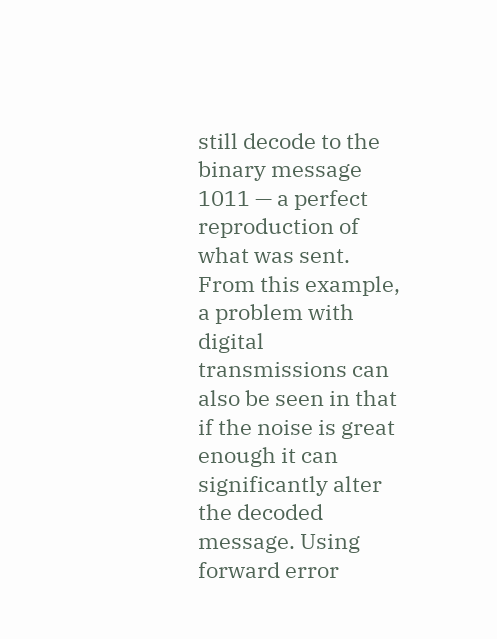still decode to the binary message 1011 — a perfect reproduction of what was sent. From this example, a problem with digital transmissions can also be seen in that if the noise is great enough it can significantly alter the decoded message. Using forward error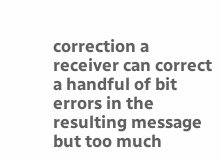correction a receiver can correct a handful of bit errors in the resulting message but too much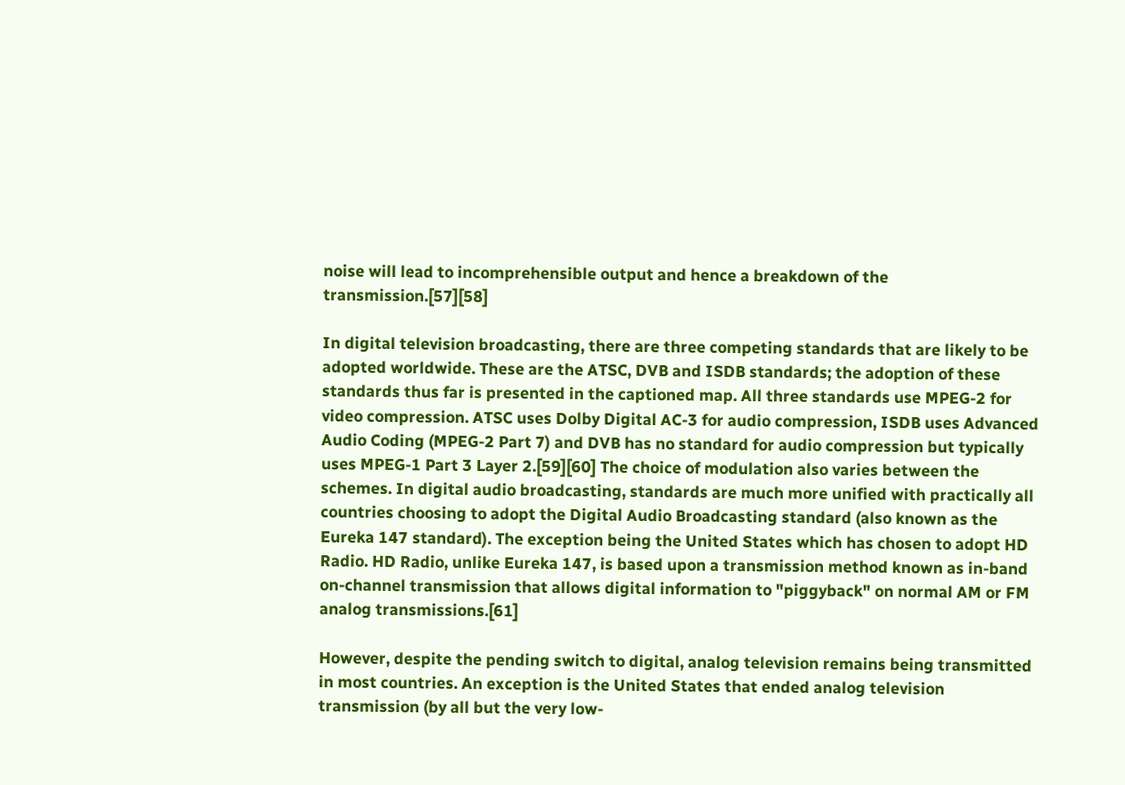noise will lead to incomprehensible output and hence a breakdown of the transmission.[57][58]

In digital television broadcasting, there are three competing standards that are likely to be adopted worldwide. These are the ATSC, DVB and ISDB standards; the adoption of these standards thus far is presented in the captioned map. All three standards use MPEG-2 for video compression. ATSC uses Dolby Digital AC-3 for audio compression, ISDB uses Advanced Audio Coding (MPEG-2 Part 7) and DVB has no standard for audio compression but typically uses MPEG-1 Part 3 Layer 2.[59][60] The choice of modulation also varies between the schemes. In digital audio broadcasting, standards are much more unified with practically all countries choosing to adopt the Digital Audio Broadcasting standard (also known as the Eureka 147 standard). The exception being the United States which has chosen to adopt HD Radio. HD Radio, unlike Eureka 147, is based upon a transmission method known as in-band on-channel transmission that allows digital information to "piggyback" on normal AM or FM analog transmissions.[61]

However, despite the pending switch to digital, analog television remains being transmitted in most countries. An exception is the United States that ended analog television transmission (by all but the very low-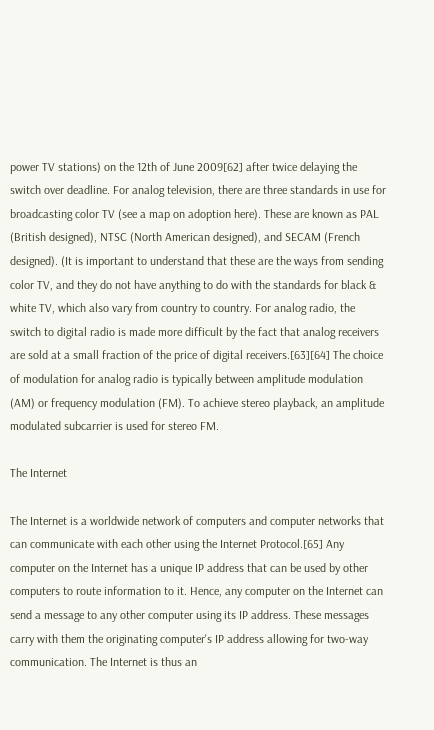power TV stations) on the 12th of June 2009[62] after twice delaying the switch over deadline. For analog television, there are three standards in use for broadcasting color TV (see a map on adoption here). These are known as PAL (British designed), NTSC (North American designed), and SECAM (French designed). (It is important to understand that these are the ways from sending color TV, and they do not have anything to do with the standards for black & white TV, which also vary from country to country. For analog radio, the switch to digital radio is made more difficult by the fact that analog receivers are sold at a small fraction of the price of digital receivers.[63][64] The choice of modulation for analog radio is typically between amplitude modulation (AM) or frequency modulation (FM). To achieve stereo playback, an amplitude modulated subcarrier is used for stereo FM.

The Internet

The Internet is a worldwide network of computers and computer networks that can communicate with each other using the Internet Protocol.[65] Any computer on the Internet has a unique IP address that can be used by other computers to route information to it. Hence, any computer on the Internet can send a message to any other computer using its IP address. These messages carry with them the originating computer's IP address allowing for two-way communication. The Internet is thus an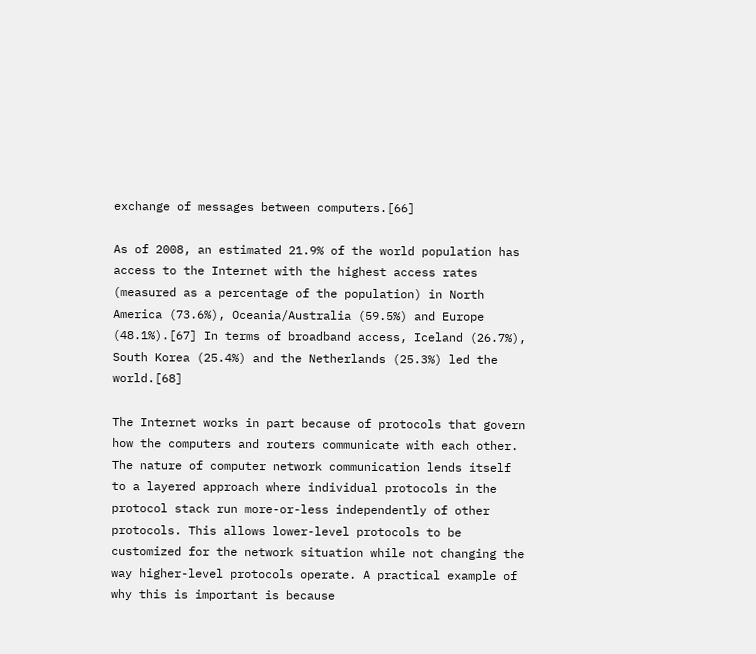exchange of messages between computers.[66]

As of 2008, an estimated 21.9% of the world population has access to the Internet with the highest access rates (measured as a percentage of the population) in North America (73.6%), Oceania/Australia (59.5%) and Europe (48.1%).[67] In terms of broadband access, Iceland (26.7%), South Korea (25.4%) and the Netherlands (25.3%) led the world.[68]

The Internet works in part because of protocols that govern how the computers and routers communicate with each other. The nature of computer network communication lends itself to a layered approach where individual protocols in the protocol stack run more-or-less independently of other protocols. This allows lower-level protocols to be customized for the network situation while not changing the way higher-level protocols operate. A practical example of why this is important is because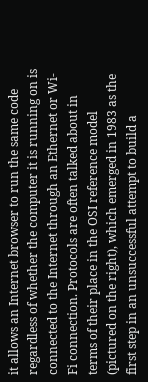it allows an Internet browser to run the same code regardless of whether the computer it is running on is connected to the Internet through an Ethernet or Wi-Fi connection. Protocols are often talked about in terms of their place in the OSI reference model (pictured on the right), which emerged in 1983 as the first step in an unsuccessful attempt to build a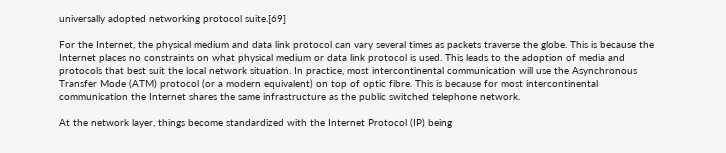universally adopted networking protocol suite.[69]

For the Internet, the physical medium and data link protocol can vary several times as packets traverse the globe. This is because the Internet places no constraints on what physical medium or data link protocol is used. This leads to the adoption of media and protocols that best suit the local network situation. In practice, most intercontinental communication will use the Asynchronous Transfer Mode (ATM) protocol (or a modern equivalent) on top of optic fibre. This is because for most intercontinental communication the Internet shares the same infrastructure as the public switched telephone network.

At the network layer, things become standardized with the Internet Protocol (IP) being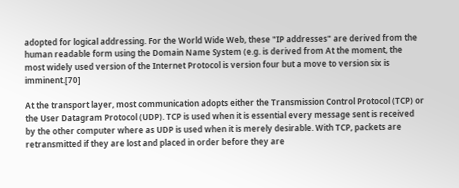adopted for logical addressing. For the World Wide Web, these "IP addresses" are derived from the human readable form using the Domain Name System (e.g. is derived from At the moment, the most widely used version of the Internet Protocol is version four but a move to version six is imminent.[70]

At the transport layer, most communication adopts either the Transmission Control Protocol (TCP) or the User Datagram Protocol (UDP). TCP is used when it is essential every message sent is received by the other computer where as UDP is used when it is merely desirable. With TCP, packets are retransmitted if they are lost and placed in order before they are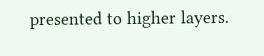presented to higher layers.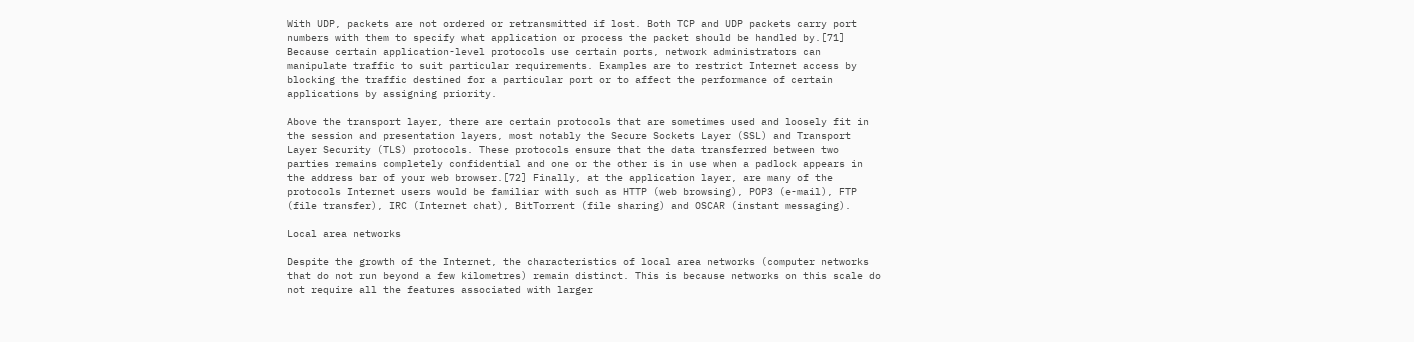With UDP, packets are not ordered or retransmitted if lost. Both TCP and UDP packets carry port numbers with them to specify what application or process the packet should be handled by.[71] Because certain application-level protocols use certain ports, network administrators can manipulate traffic to suit particular requirements. Examples are to restrict Internet access by blocking the traffic destined for a particular port or to affect the performance of certain applications by assigning priority.

Above the transport layer, there are certain protocols that are sometimes used and loosely fit in the session and presentation layers, most notably the Secure Sockets Layer (SSL) and Transport Layer Security (TLS) protocols. These protocols ensure that the data transferred between two parties remains completely confidential and one or the other is in use when a padlock appears in the address bar of your web browser.[72] Finally, at the application layer, are many of the protocols Internet users would be familiar with such as HTTP (web browsing), POP3 (e-mail), FTP (file transfer), IRC (Internet chat), BitTorrent (file sharing) and OSCAR (instant messaging).

Local area networks

Despite the growth of the Internet, the characteristics of local area networks (computer networks that do not run beyond a few kilometres) remain distinct. This is because networks on this scale do not require all the features associated with larger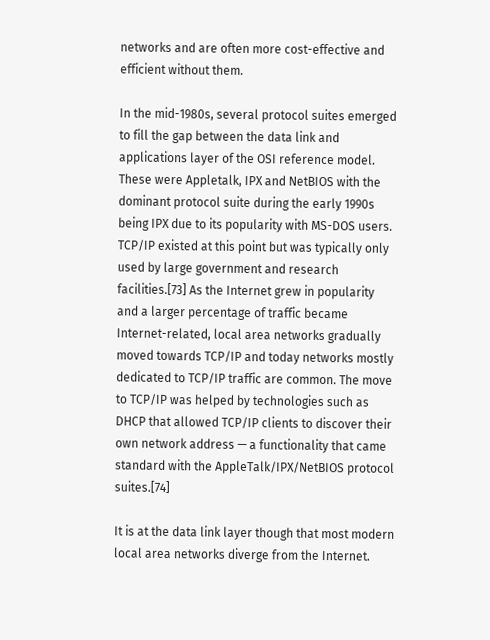networks and are often more cost-effective and efficient without them.

In the mid-1980s, several protocol suites emerged to fill the gap between the data link and applications layer of the OSI reference model. These were Appletalk, IPX and NetBIOS with the dominant protocol suite during the early 1990s being IPX due to its popularity with MS-DOS users. TCP/IP existed at this point but was typically only used by large government and research facilities.[73] As the Internet grew in popularity and a larger percentage of traffic became Internet-related, local area networks gradually moved towards TCP/IP and today networks mostly dedicated to TCP/IP traffic are common. The move to TCP/IP was helped by technologies such as DHCP that allowed TCP/IP clients to discover their own network address — a functionality that came standard with the AppleTalk/IPX/NetBIOS protocol suites.[74]

It is at the data link layer though that most modern local area networks diverge from the Internet.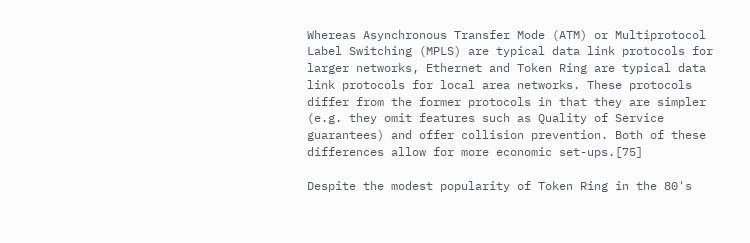Whereas Asynchronous Transfer Mode (ATM) or Multiprotocol Label Switching (MPLS) are typical data link protocols for larger networks, Ethernet and Token Ring are typical data link protocols for local area networks. These protocols differ from the former protocols in that they are simpler (e.g. they omit features such as Quality of Service guarantees) and offer collision prevention. Both of these differences allow for more economic set-ups.[75]

Despite the modest popularity of Token Ring in the 80's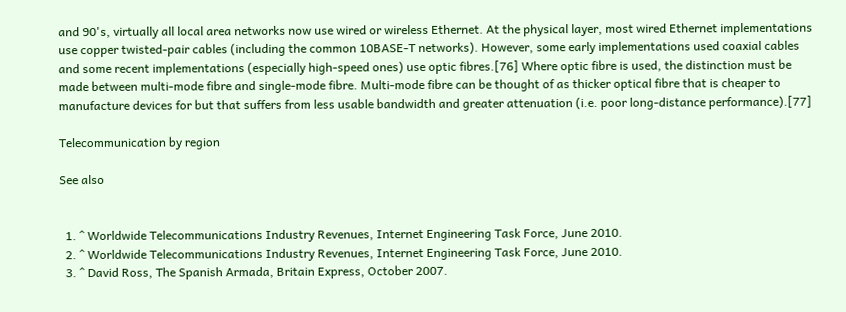and 90's, virtually all local area networks now use wired or wireless Ethernet. At the physical layer, most wired Ethernet implementations use copper twisted-pair cables (including the common 10BASE-T networks). However, some early implementations used coaxial cables and some recent implementations (especially high-speed ones) use optic fibres.[76] Where optic fibre is used, the distinction must be made between multi-mode fibre and single-mode fibre. Multi-mode fibre can be thought of as thicker optical fibre that is cheaper to manufacture devices for but that suffers from less usable bandwidth and greater attenuation (i.e. poor long-distance performance).[77]

Telecommunication by region

See also


  1. ^ Worldwide Telecommunications Industry Revenues, Internet Engineering Task Force, June 2010.
  2. ^ Worldwide Telecommunications Industry Revenues, Internet Engineering Task Force, June 2010.
  3. ^ David Ross, The Spanish Armada, Britain Express, October 2007.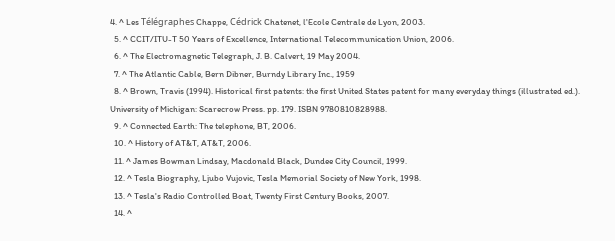4. ^ Les Télégraphes Chappe, Cédrick Chatenet, l'Ecole Centrale de Lyon, 2003.
  5. ^ CCIT/ITU-T 50 Years of Excellence, International Telecommunication Union, 2006.
  6. ^ The Electromagnetic Telegraph, J. B. Calvert, 19 May 2004.
  7. ^ The Atlantic Cable, Bern Dibner, Burndy Library Inc., 1959
  8. ^ Brown, Travis (1994). Historical first patents: the first United States patent for many everyday things (illustrated ed.). University of Michigan: Scarecrow Press. pp. 179. ISBN 9780810828988.
  9. ^ Connected Earth: The telephone, BT, 2006.
  10. ^ History of AT&T, AT&T, 2006.
  11. ^ James Bowman Lindsay, Macdonald Black, Dundee City Council, 1999.
  12. ^ Tesla Biography, Ljubo Vujovic, Tesla Memorial Society of New York, 1998.
  13. ^ Tesla's Radio Controlled Boat, Twenty First Century Books, 2007.
  14. ^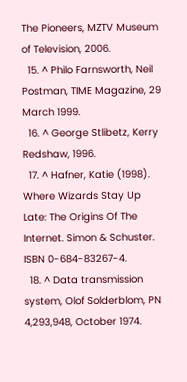The Pioneers, MZTV Museum of Television, 2006.
  15. ^ Philo Farnsworth, Neil Postman, TIME Magazine, 29 March 1999.
  16. ^ George Stlibetz, Kerry Redshaw, 1996.
  17. ^ Hafner, Katie (1998). Where Wizards Stay Up Late: The Origins Of The Internet. Simon & Schuster. ISBN 0-684-83267-4.
  18. ^ Data transmission system, Olof Solderblom, PN 4,293,948, October 1974.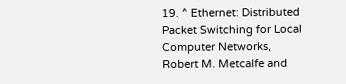19. ^ Ethernet: Distributed Packet Switching for Local Computer Networks, Robert M. Metcalfe and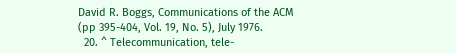David R. Boggs, Communications of the ACM (pp 395-404, Vol. 19, No. 5), July 1976.
  20. ^ Telecommunication, tele-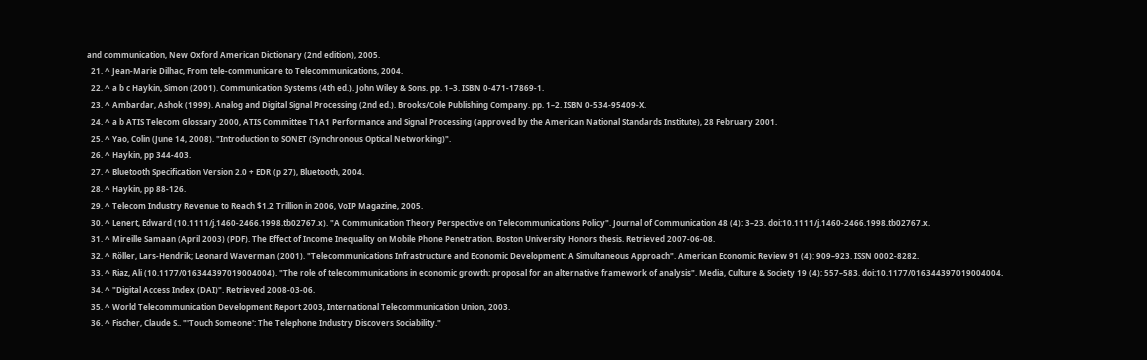and communication, New Oxford American Dictionary (2nd edition), 2005.
  21. ^ Jean-Marie Dilhac, From tele-communicare to Telecommunications, 2004.
  22. ^ a b c Haykin, Simon (2001). Communication Systems (4th ed.). John Wiley & Sons. pp. 1–3. ISBN 0-471-17869-1.
  23. ^ Ambardar, Ashok (1999). Analog and Digital Signal Processing (2nd ed.). Brooks/Cole Publishing Company. pp. 1–2. ISBN 0-534-95409-X.
  24. ^ a b ATIS Telecom Glossary 2000, ATIS Committee T1A1 Performance and Signal Processing (approved by the American National Standards Institute), 28 February 2001.
  25. ^ Yao, Colin (June 14, 2008). "Introduction to SONET (Synchronous Optical Networking)".
  26. ^ Haykin, pp 344-403.
  27. ^ Bluetooth Specification Version 2.0 + EDR (p 27), Bluetooth, 2004.
  28. ^ Haykin, pp 88-126.
  29. ^ Telecom Industry Revenue to Reach $1.2 Trillion in 2006, VoIP Magazine, 2005.
  30. ^ Lenert, Edward (10.1111/j.1460-2466.1998.tb02767.x). "A Communication Theory Perspective on Telecommunications Policy". Journal of Communication 48 (4): 3–23. doi:10.1111/j.1460-2466.1998.tb02767.x.
  31. ^ Mireille Samaan (April 2003) (PDF). The Effect of Income Inequality on Mobile Phone Penetration. Boston University Honors thesis. Retrieved 2007-06-08.
  32. ^ Röller, Lars-Hendrik; Leonard Waverman (2001). "Telecommunications Infrastructure and Economic Development: A Simultaneous Approach". American Economic Review 91 (4): 909–923. ISSN 0002-8282.
  33. ^ Riaz, Ali (10.1177/016344397019004004). "The role of telecommunications in economic growth: proposal for an alternative framework of analysis". Media, Culture & Society 19 (4): 557–583. doi:10.1177/016344397019004004.
  34. ^ "Digital Access Index (DAI)". Retrieved 2008-03-06.
  35. ^ World Telecommunication Development Report 2003, International Telecommunication Union, 2003.
  36. ^ Fischer, Claude S.. "'Touch Someone': The Telephone Industry Discovers Sociability."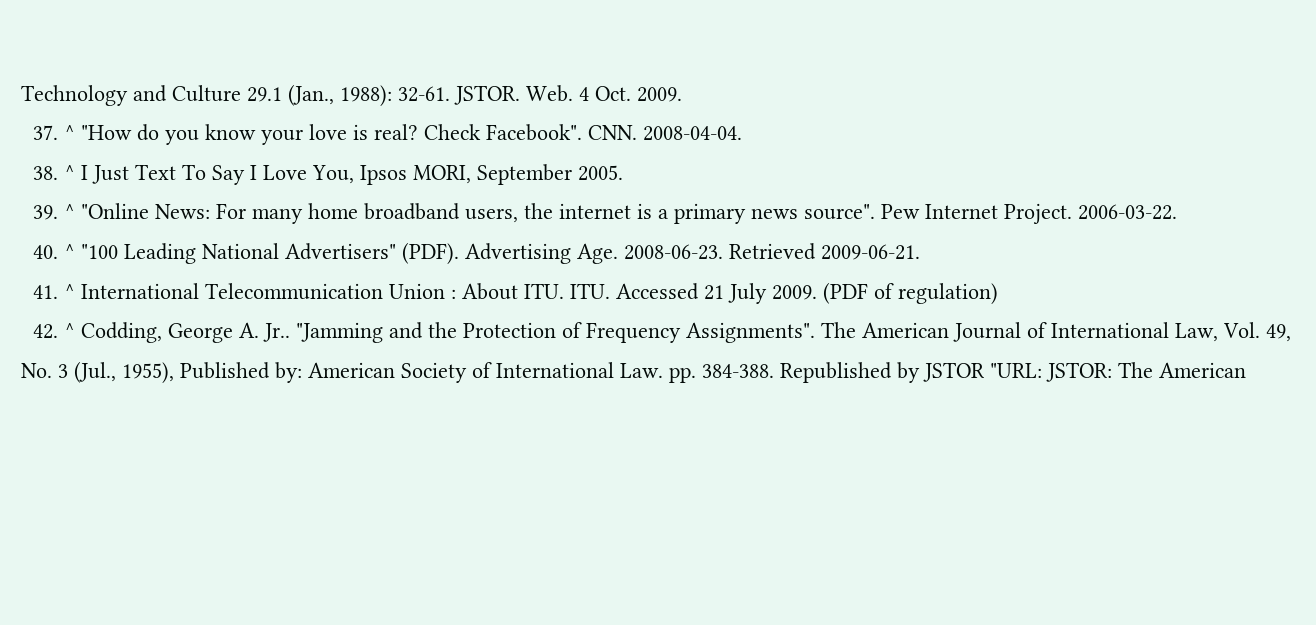Technology and Culture 29.1 (Jan., 1988): 32-61. JSTOR. Web. 4 Oct. 2009.
  37. ^ "How do you know your love is real? Check Facebook". CNN. 2008-04-04.
  38. ^ I Just Text To Say I Love You, Ipsos MORI, September 2005.
  39. ^ "Online News: For many home broadband users, the internet is a primary news source". Pew Internet Project. 2006-03-22.
  40. ^ "100 Leading National Advertisers" (PDF). Advertising Age. 2008-06-23. Retrieved 2009-06-21.
  41. ^ International Telecommunication Union : About ITU. ITU. Accessed 21 July 2009. (PDF of regulation)
  42. ^ Codding, George A. Jr.. "Jamming and the Protection of Frequency Assignments". The American Journal of International Law, Vol. 49, No. 3 (Jul., 1955), Published by: American Society of International Law. pp. 384-388. Republished by JSTOR "URL: JSTOR: The American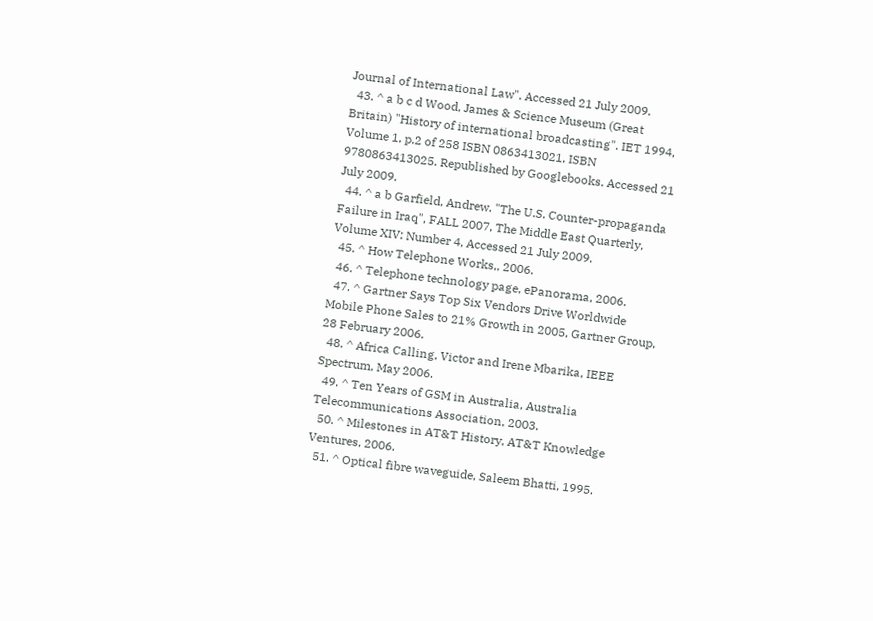Journal of International Law". Accessed 21 July 2009.
  43. ^ a b c d Wood, James & Science Museum (Great Britain) "History of international broadcasting". IET 1994, Volume 1, p.2 of 258 ISBN 0863413021, ISBN 9780863413025. Republished by Googlebooks. Accessed 21 July 2009.
  44. ^ a b Garfield, Andrew. "The U.S. Counter-propaganda Failure in Iraq", FALL 2007, The Middle East Quarterly, Volume XIV: Number 4, Accessed 21 July 2009.
  45. ^ How Telephone Works,, 2006.
  46. ^ Telephone technology page, ePanorama, 2006.
  47. ^ Gartner Says Top Six Vendors Drive Worldwide Mobile Phone Sales to 21% Growth in 2005, Gartner Group, 28 February 2006.
  48. ^ Africa Calling, Victor and Irene Mbarika, IEEE Spectrum, May 2006.
  49. ^ Ten Years of GSM in Australia, Australia Telecommunications Association, 2003.
  50. ^ Milestones in AT&T History, AT&T Knowledge Ventures, 2006.
  51. ^ Optical fibre waveguide, Saleem Bhatti, 1995.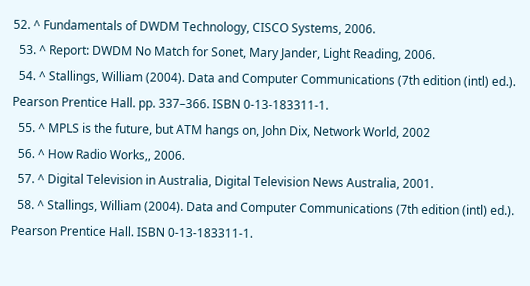52. ^ Fundamentals of DWDM Technology, CISCO Systems, 2006.
  53. ^ Report: DWDM No Match for Sonet, Mary Jander, Light Reading, 2006.
  54. ^ Stallings, William (2004). Data and Computer Communications (7th edition (intl) ed.). Pearson Prentice Hall. pp. 337–366. ISBN 0-13-183311-1.
  55. ^ MPLS is the future, but ATM hangs on, John Dix, Network World, 2002
  56. ^ How Radio Works,, 2006.
  57. ^ Digital Television in Australia, Digital Television News Australia, 2001.
  58. ^ Stallings, William (2004). Data and Computer Communications (7th edition (intl) ed.). Pearson Prentice Hall. ISBN 0-13-183311-1.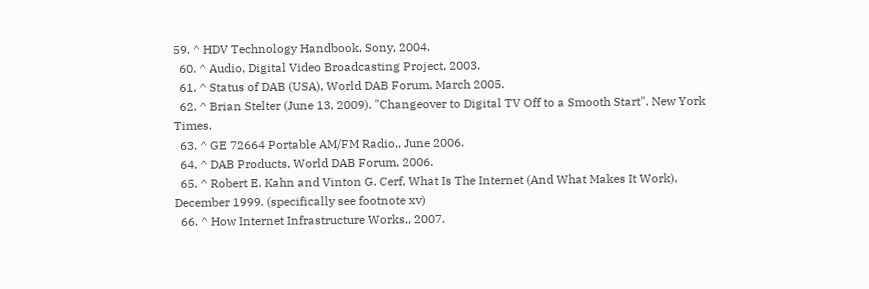59. ^ HDV Technology Handbook, Sony, 2004.
  60. ^ Audio, Digital Video Broadcasting Project, 2003.
  61. ^ Status of DAB (USA), World DAB Forum, March 2005.
  62. ^ Brian Stelter (June 13, 2009). "Changeover to Digital TV Off to a Smooth Start". New York Times.
  63. ^ GE 72664 Portable AM/FM Radio,, June 2006.
  64. ^ DAB Products, World DAB Forum, 2006.
  65. ^ Robert E. Kahn and Vinton G. Cerf, What Is The Internet (And What Makes It Work), December 1999. (specifically see footnote xv)
  66. ^ How Internet Infrastructure Works,, 2007.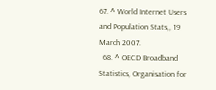67. ^ World Internet Users and Population Stats,, 19 March 2007.
  68. ^ OECD Broadband Statistics, Organisation for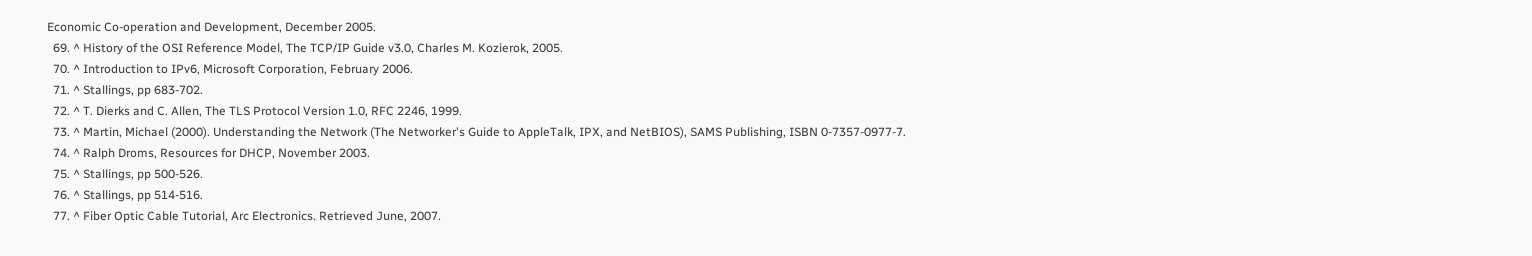Economic Co-operation and Development, December 2005.
  69. ^ History of the OSI Reference Model, The TCP/IP Guide v3.0, Charles M. Kozierok, 2005.
  70. ^ Introduction to IPv6, Microsoft Corporation, February 2006.
  71. ^ Stallings, pp 683-702.
  72. ^ T. Dierks and C. Allen, The TLS Protocol Version 1.0, RFC 2246, 1999.
  73. ^ Martin, Michael (2000). Understanding the Network (The Networker's Guide to AppleTalk, IPX, and NetBIOS), SAMS Publishing, ISBN 0-7357-0977-7.
  74. ^ Ralph Droms, Resources for DHCP, November 2003.
  75. ^ Stallings, pp 500-526.
  76. ^ Stallings, pp 514-516.
  77. ^ Fiber Optic Cable Tutorial, Arc Electronics. Retrieved June, 2007.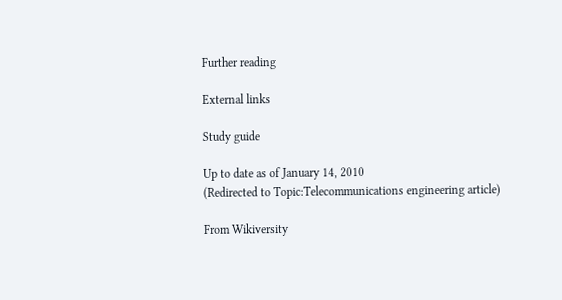Further reading

External links

Study guide

Up to date as of January 14, 2010
(Redirected to Topic:Telecommunications engineering article)

From Wikiversity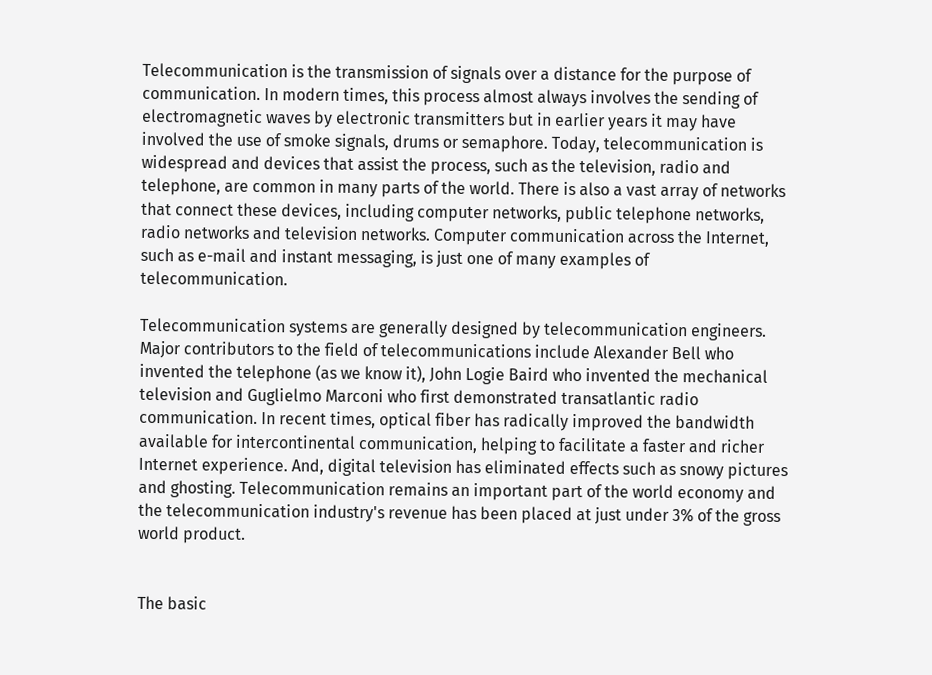Telecommunication is the transmission of signals over a distance for the purpose of communication. In modern times, this process almost always involves the sending of electromagnetic waves by electronic transmitters but in earlier years it may have involved the use of smoke signals, drums or semaphore. Today, telecommunication is widespread and devices that assist the process, such as the television, radio and telephone, are common in many parts of the world. There is also a vast array of networks that connect these devices, including computer networks, public telephone networks, radio networks and television networks. Computer communication across the Internet, such as e-mail and instant messaging, is just one of many examples of telecommunication.

Telecommunication systems are generally designed by telecommunication engineers. Major contributors to the field of telecommunications include Alexander Bell who invented the telephone (as we know it), John Logie Baird who invented the mechanical television and Guglielmo Marconi who first demonstrated transatlantic radio communication. In recent times, optical fiber has radically improved the bandwidth available for intercontinental communication, helping to facilitate a faster and richer Internet experience. And, digital television has eliminated effects such as snowy pictures and ghosting. Telecommunication remains an important part of the world economy and the telecommunication industry's revenue has been placed at just under 3% of the gross world product.


The basic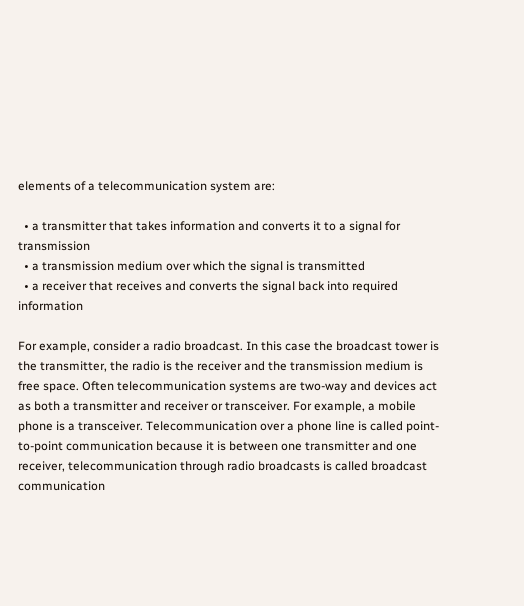elements of a telecommunication system are:

  • a transmitter that takes information and converts it to a signal for transmission
  • a transmission medium over which the signal is transmitted
  • a receiver that receives and converts the signal back into required information

For example, consider a radio broadcast. In this case the broadcast tower is the transmitter, the radio is the receiver and the transmission medium is free space. Often telecommunication systems are two-way and devices act as both a transmitter and receiver or transceiver. For example, a mobile phone is a transceiver. Telecommunication over a phone line is called point-to-point communication because it is between one transmitter and one receiver, telecommunication through radio broadcasts is called broadcast communication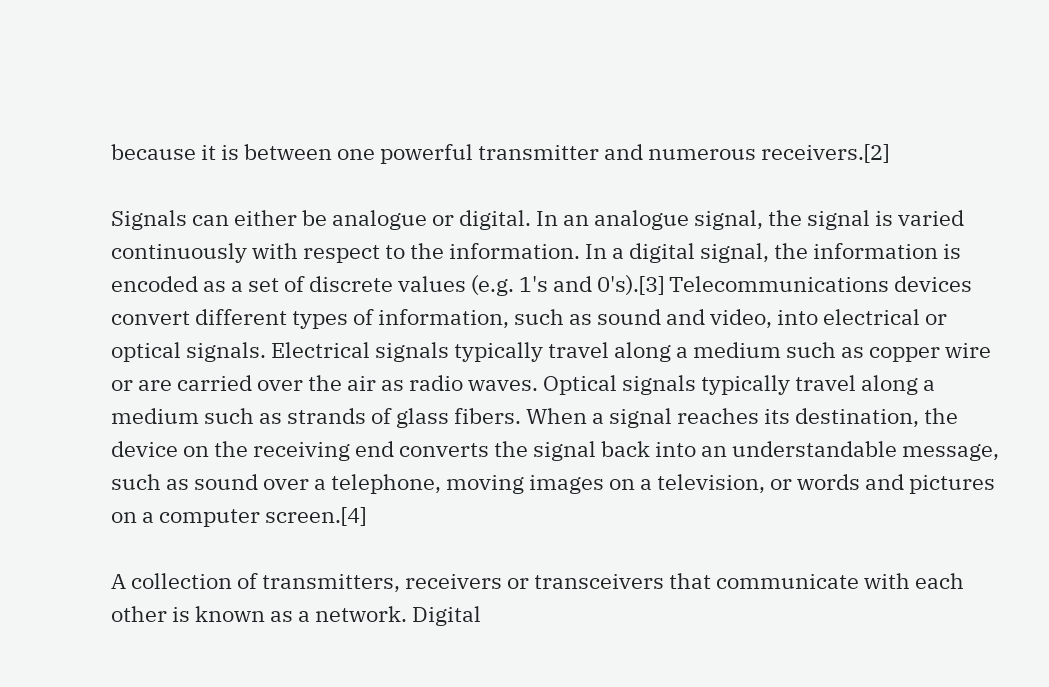because it is between one powerful transmitter and numerous receivers.[2]

Signals can either be analogue or digital. In an analogue signal, the signal is varied continuously with respect to the information. In a digital signal, the information is encoded as a set of discrete values (e.g. 1's and 0's).[3] Telecommunications devices convert different types of information, such as sound and video, into electrical or optical signals. Electrical signals typically travel along a medium such as copper wire or are carried over the air as radio waves. Optical signals typically travel along a medium such as strands of glass fibers. When a signal reaches its destination, the device on the receiving end converts the signal back into an understandable message, such as sound over a telephone, moving images on a television, or words and pictures on a computer screen.[4]

A collection of transmitters, receivers or transceivers that communicate with each other is known as a network. Digital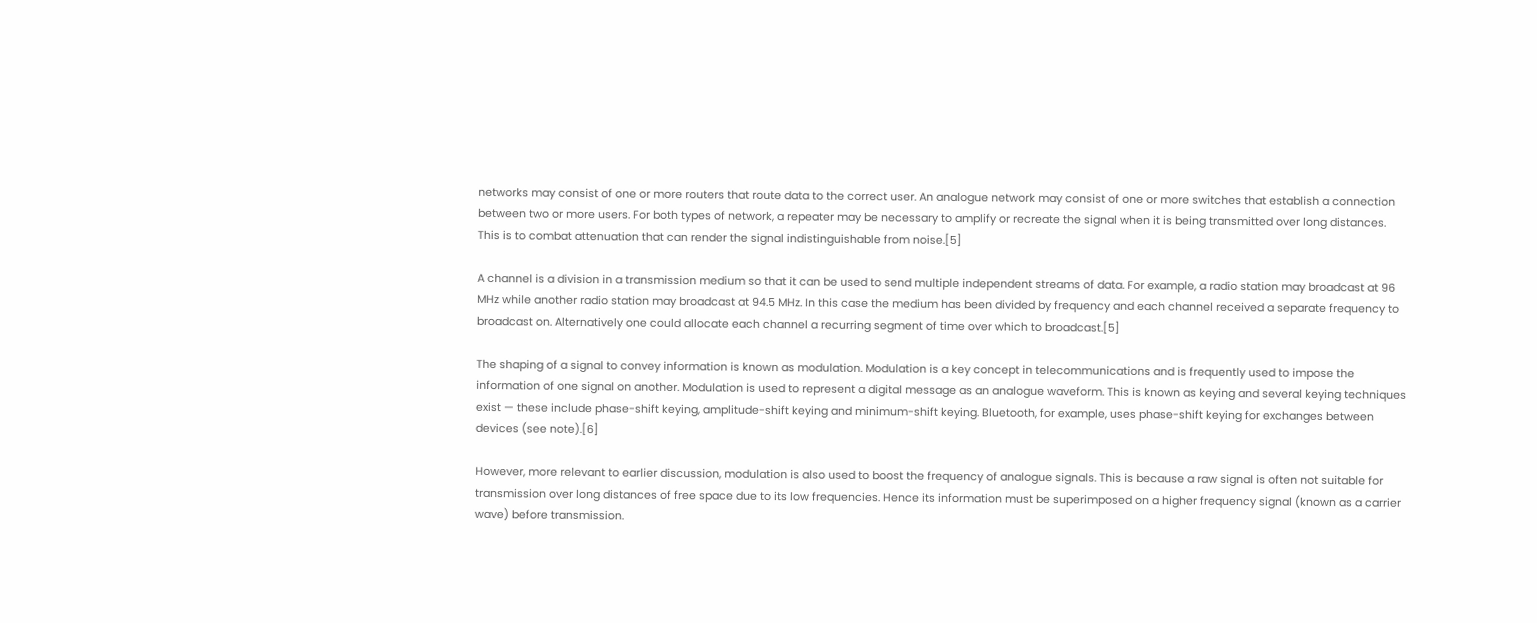networks may consist of one or more routers that route data to the correct user. An analogue network may consist of one or more switches that establish a connection between two or more users. For both types of network, a repeater may be necessary to amplify or recreate the signal when it is being transmitted over long distances. This is to combat attenuation that can render the signal indistinguishable from noise.[5]

A channel is a division in a transmission medium so that it can be used to send multiple independent streams of data. For example, a radio station may broadcast at 96 MHz while another radio station may broadcast at 94.5 MHz. In this case the medium has been divided by frequency and each channel received a separate frequency to broadcast on. Alternatively one could allocate each channel a recurring segment of time over which to broadcast.[5]

The shaping of a signal to convey information is known as modulation. Modulation is a key concept in telecommunications and is frequently used to impose the information of one signal on another. Modulation is used to represent a digital message as an analogue waveform. This is known as keying and several keying techniques exist — these include phase-shift keying, amplitude-shift keying and minimum-shift keying. Bluetooth, for example, uses phase-shift keying for exchanges between devices (see note).[6]

However, more relevant to earlier discussion, modulation is also used to boost the frequency of analogue signals. This is because a raw signal is often not suitable for transmission over long distances of free space due to its low frequencies. Hence its information must be superimposed on a higher frequency signal (known as a carrier wave) before transmission.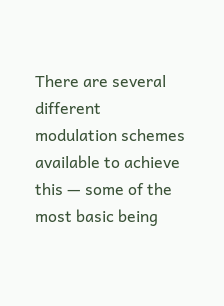There are several different modulation schemes available to achieve this — some of the most basic being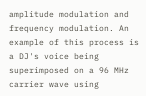amplitude modulation and frequency modulation. An example of this process is a DJ's voice being superimposed on a 96 MHz carrier wave using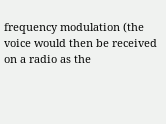frequency modulation (the voice would then be received on a radio as the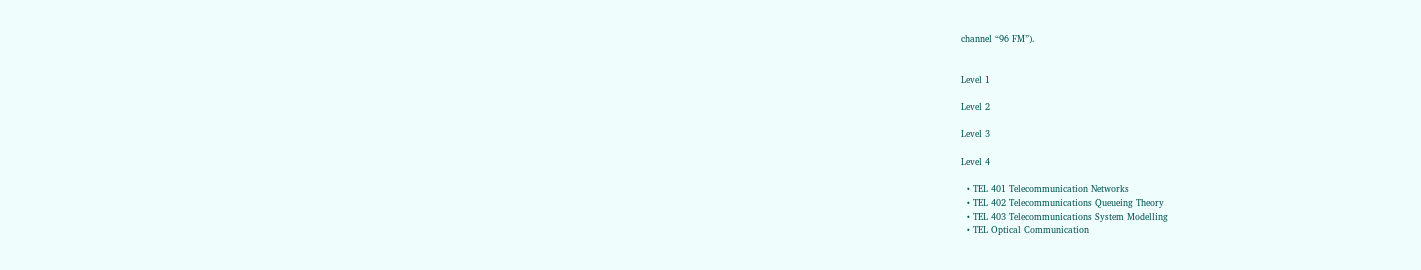channel “96 FM”).


Level 1

Level 2

Level 3

Level 4

  • TEL 401 Telecommunication Networks
  • TEL 402 Telecommunications Queueing Theory
  • TEL 403 Telecommunications System Modelling
  • TEL Optical Communication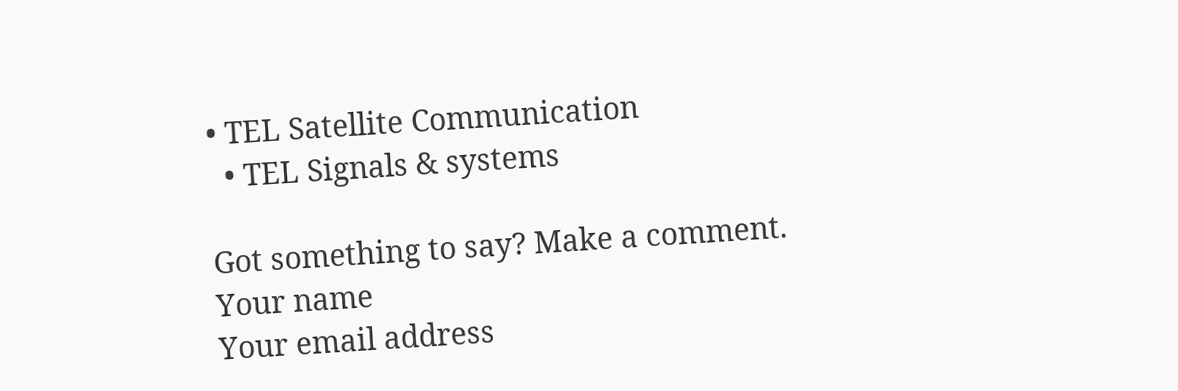• TEL Satellite Communication
  • TEL Signals & systems

Got something to say? Make a comment.
Your name
Your email address